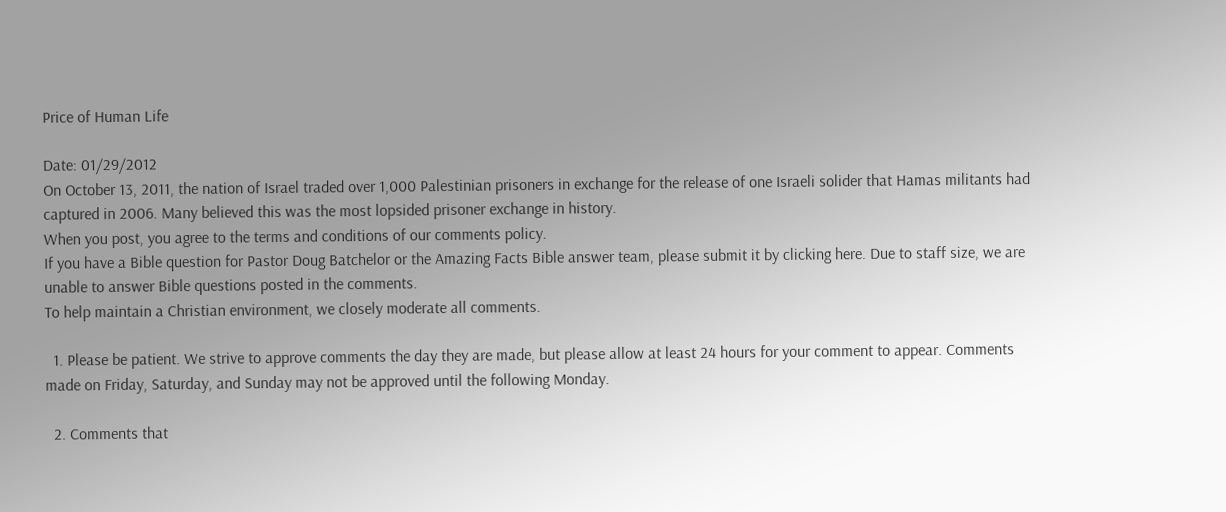Price of Human Life

Date: 01/29/2012
On October 13, 2011, the nation of Israel traded over 1,000 Palestinian prisoners in exchange for the release of one Israeli solider that Hamas militants had captured in 2006. Many believed this was the most lopsided prisoner exchange in history.
When you post, you agree to the terms and conditions of our comments policy.
If you have a Bible question for Pastor Doug Batchelor or the Amazing Facts Bible answer team, please submit it by clicking here. Due to staff size, we are unable to answer Bible questions posted in the comments.
To help maintain a Christian environment, we closely moderate all comments.

  1. Please be patient. We strive to approve comments the day they are made, but please allow at least 24 hours for your comment to appear. Comments made on Friday, Saturday, and Sunday may not be approved until the following Monday.

  2. Comments that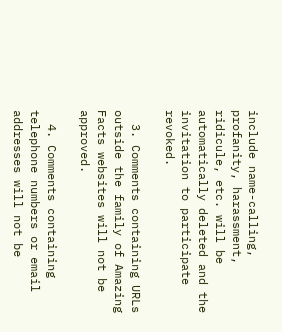include name-calling, profanity, harassment, ridicule, etc. will be automatically deleted and the invitation to participate revoked.

  3. Comments containing URLs outside the family of Amazing Facts websites will not be approved.

  4. Comments containing telephone numbers or email addresses will not be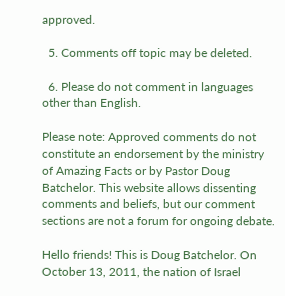approved.

  5. Comments off topic may be deleted.

  6. Please do not comment in languages other than English.

Please note: Approved comments do not constitute an endorsement by the ministry of Amazing Facts or by Pastor Doug Batchelor. This website allows dissenting comments and beliefs, but our comment sections are not a forum for ongoing debate.

Hello friends! This is Doug Batchelor. On October 13, 2011, the nation of Israel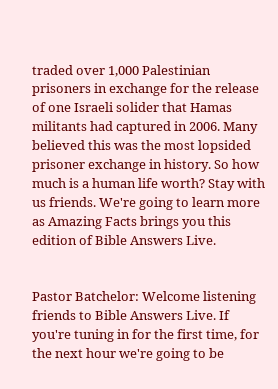traded over 1,000 Palestinian prisoners in exchange for the release of one Israeli solider that Hamas militants had captured in 2006. Many believed this was the most lopsided prisoner exchange in history. So how much is a human life worth? Stay with us friends. We're going to learn more as Amazing Facts brings you this edition of Bible Answers Live.


Pastor Batchelor: Welcome listening friends to Bible Answers Live. If you're tuning in for the first time, for the next hour we're going to be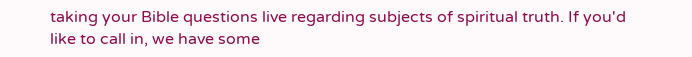taking your Bible questions live regarding subjects of spiritual truth. If you'd like to call in, we have some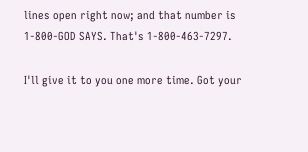lines open right now; and that number is 1-800-GOD SAYS. That's 1-800-463-7297.

I'll give it to you one more time. Got your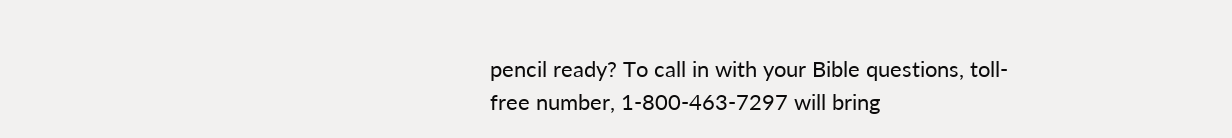pencil ready? To call in with your Bible questions, toll-free number, 1-800-463-7297 will bring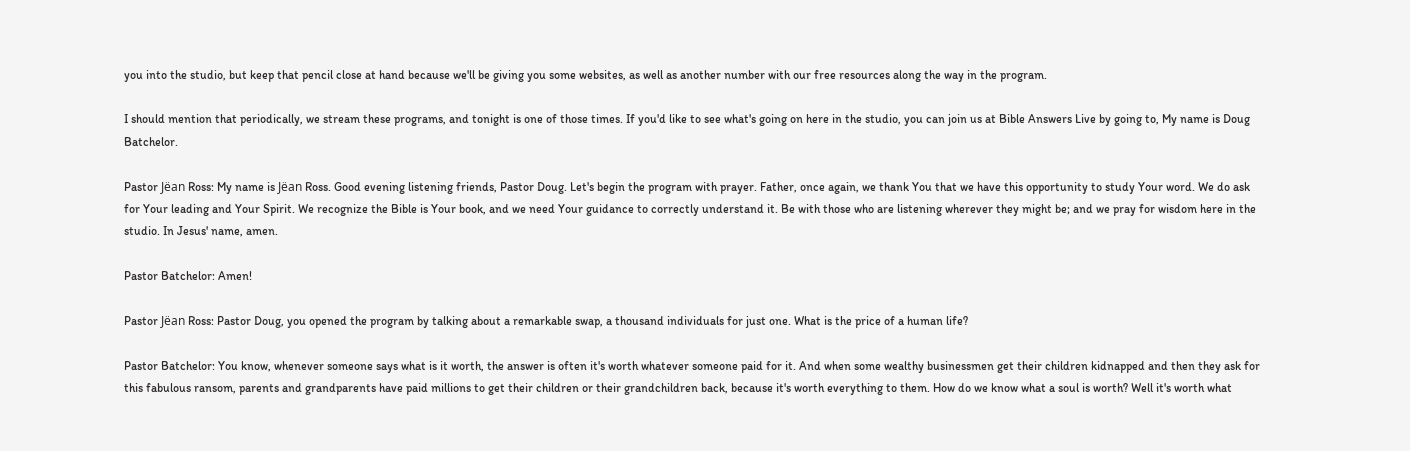you into the studio, but keep that pencil close at hand because we'll be giving you some websites, as well as another number with our free resources along the way in the program.

I should mention that periodically, we stream these programs, and tonight is one of those times. If you'd like to see what's going on here in the studio, you can join us at Bible Answers Live by going to, My name is Doug Batchelor.

Pastor Jëan Ross: My name is Jëan Ross. Good evening listening friends, Pastor Doug. Let's begin the program with prayer. Father, once again, we thank You that we have this opportunity to study Your word. We do ask for Your leading and Your Spirit. We recognize the Bible is Your book, and we need Your guidance to correctly understand it. Be with those who are listening wherever they might be; and we pray for wisdom here in the studio. In Jesus' name, amen.

Pastor Batchelor: Amen!

Pastor Jëan Ross: Pastor Doug, you opened the program by talking about a remarkable swap, a thousand individuals for just one. What is the price of a human life?

Pastor Batchelor: You know, whenever someone says what is it worth, the answer is often it's worth whatever someone paid for it. And when some wealthy businessmen get their children kidnapped and then they ask for this fabulous ransom, parents and grandparents have paid millions to get their children or their grandchildren back, because it's worth everything to them. How do we know what a soul is worth? Well it's worth what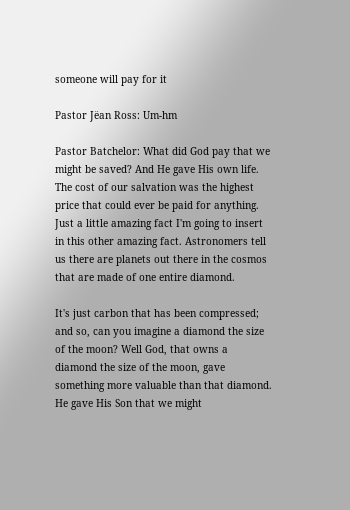someone will pay for it

Pastor Jëan Ross: Um-hm

Pastor Batchelor: What did God pay that we might be saved? And He gave His own life. The cost of our salvation was the highest price that could ever be paid for anything. Just a little amazing fact I'm going to insert in this other amazing fact. Astronomers tell us there are planets out there in the cosmos that are made of one entire diamond.

It's just carbon that has been compressed; and so, can you imagine a diamond the size of the moon? Well God, that owns a diamond the size of the moon, gave something more valuable than that diamond. He gave His Son that we might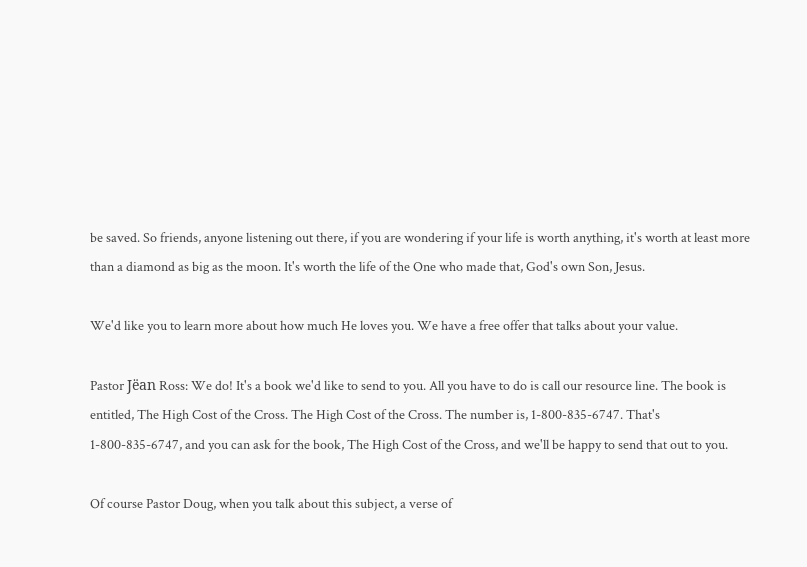be saved. So friends, anyone listening out there, if you are wondering if your life is worth anything, it's worth at least more than a diamond as big as the moon. It's worth the life of the One who made that, God's own Son, Jesus.

We'd like you to learn more about how much He loves you. We have a free offer that talks about your value.

Pastor Jëan Ross: We do! It's a book we'd like to send to you. All you have to do is call our resource line. The book is entitled, The High Cost of the Cross. The High Cost of the Cross. The number is, 1-800-835-6747. That's 1-800-835-6747, and you can ask for the book, The High Cost of the Cross, and we'll be happy to send that out to you.

Of course Pastor Doug, when you talk about this subject, a verse of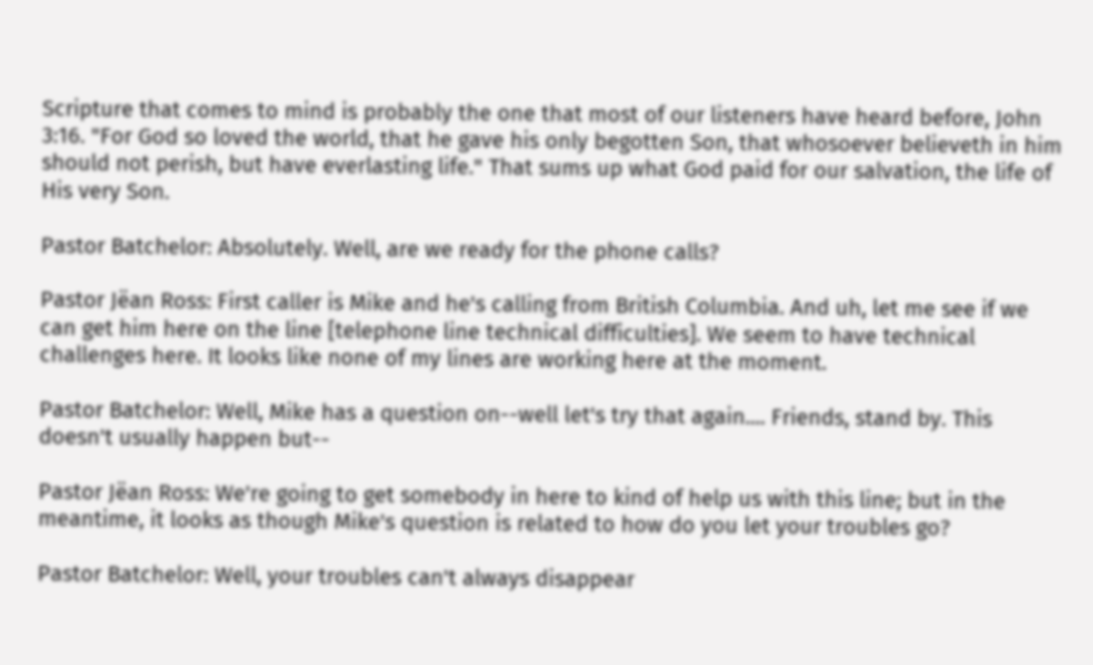Scripture that comes to mind is probably the one that most of our listeners have heard before, John 3:16. "For God so loved the world, that he gave his only begotten Son, that whosoever believeth in him should not perish, but have everlasting life." That sums up what God paid for our salvation, the life of His very Son.

Pastor Batchelor: Absolutely. Well, are we ready for the phone calls?

Pastor Jëan Ross: First caller is Mike and he's calling from British Columbia. And uh, let me see if we can get him here on the line [telephone line technical difficulties]. We seem to have technical challenges here. It looks like none of my lines are working here at the moment.

Pastor Batchelor: Well, Mike has a question on--well let's try that again.... Friends, stand by. This doesn't usually happen but--

Pastor Jëan Ross: We're going to get somebody in here to kind of help us with this line; but in the meantime, it looks as though Mike's question is related to how do you let your troubles go?

Pastor Batchelor: Well, your troubles can't always disappear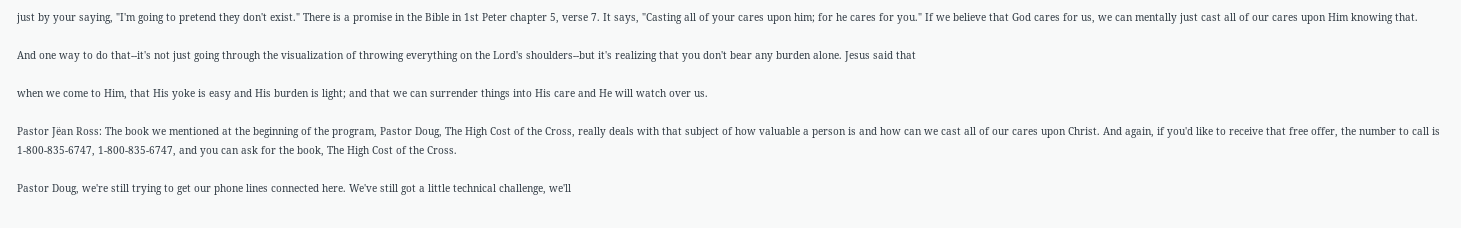just by your saying, "I'm going to pretend they don't exist." There is a promise in the Bible in 1st Peter chapter 5, verse 7. It says, "Casting all of your cares upon him; for he cares for you." If we believe that God cares for us, we can mentally just cast all of our cares upon Him knowing that.

And one way to do that--it's not just going through the visualization of throwing everything on the Lord's shoulders--but it's realizing that you don't bear any burden alone. Jesus said that

when we come to Him, that His yoke is easy and His burden is light; and that we can surrender things into His care and He will watch over us.

Pastor Jëan Ross: The book we mentioned at the beginning of the program, Pastor Doug, The High Cost of the Cross, really deals with that subject of how valuable a person is and how can we cast all of our cares upon Christ. And again, if you'd like to receive that free offer, the number to call is 1-800-835-6747, 1-800-835-6747, and you can ask for the book, The High Cost of the Cross.

Pastor Doug, we're still trying to get our phone lines connected here. We've still got a little technical challenge, we'll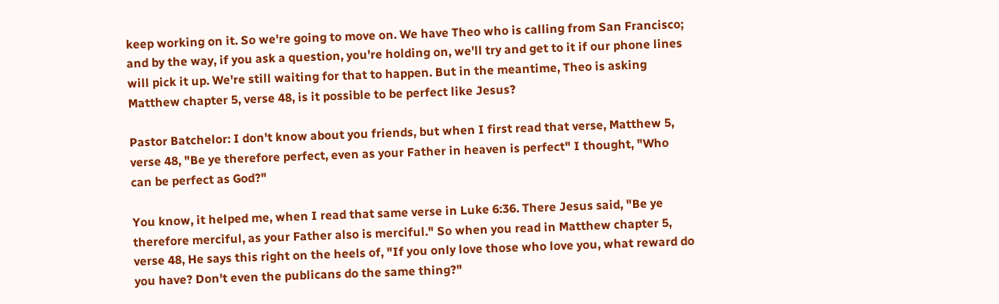keep working on it. So we're going to move on. We have Theo who is calling from San Francisco; and by the way, if you ask a question, you're holding on, we'll try and get to it if our phone lines will pick it up. We're still waiting for that to happen. But in the meantime, Theo is asking Matthew chapter 5, verse 48, is it possible to be perfect like Jesus?

Pastor Batchelor: I don't know about you friends, but when I first read that verse, Matthew 5, verse 48, "Be ye therefore perfect, even as your Father in heaven is perfect" I thought, "Who can be perfect as God?"

You know, it helped me, when I read that same verse in Luke 6:36. There Jesus said, "Be ye therefore merciful, as your Father also is merciful." So when you read in Matthew chapter 5, verse 48, He says this right on the heels of, "If you only love those who love you, what reward do you have? Don't even the publicans do the same thing?"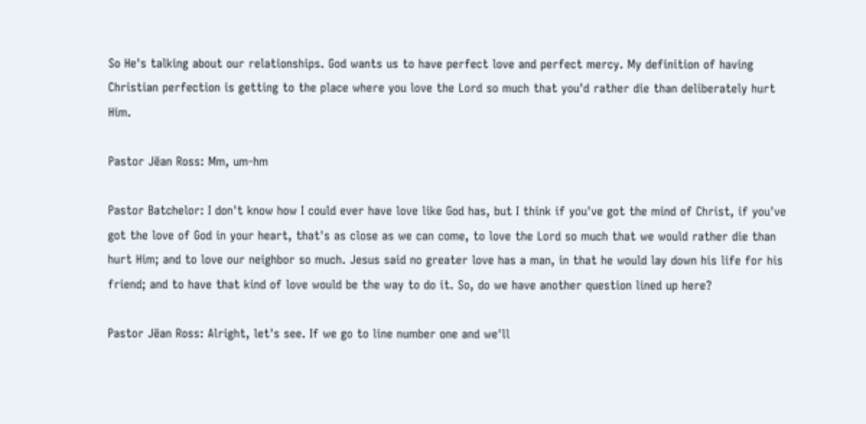So He's talking about our relationships. God wants us to have perfect love and perfect mercy. My definition of having Christian perfection is getting to the place where you love the Lord so much that you'd rather die than deliberately hurt Him.

Pastor Jëan Ross: Mm, um-hm

Pastor Batchelor: I don't know how I could ever have love like God has, but I think if you've got the mind of Christ, if you've got the love of God in your heart, that's as close as we can come, to love the Lord so much that we would rather die than hurt Him; and to love our neighbor so much. Jesus said no greater love has a man, in that he would lay down his life for his friend; and to have that kind of love would be the way to do it. So, do we have another question lined up here?

Pastor Jëan Ross: Alright, let's see. If we go to line number one and we'll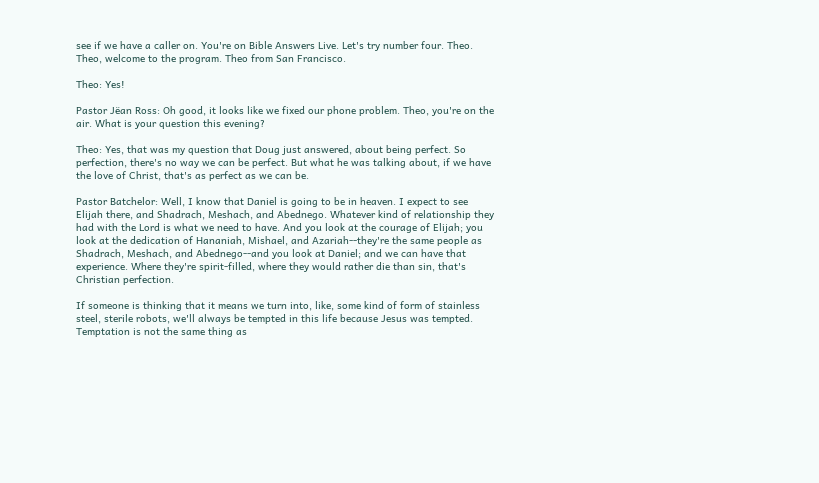see if we have a caller on. You're on Bible Answers Live. Let's try number four. Theo. Theo, welcome to the program. Theo from San Francisco.

Theo: Yes!

Pastor Jëan Ross: Oh good, it looks like we fixed our phone problem. Theo, you're on the air. What is your question this evening?

Theo: Yes, that was my question that Doug just answered, about being perfect. So perfection, there's no way we can be perfect. But what he was talking about, if we have the love of Christ, that's as perfect as we can be.

Pastor Batchelor: Well, I know that Daniel is going to be in heaven. I expect to see Elijah there, and Shadrach, Meshach, and Abednego. Whatever kind of relationship they had with the Lord is what we need to have. And you look at the courage of Elijah; you look at the dedication of Hananiah, Mishael, and Azariah--they're the same people as Shadrach, Meshach, and Abednego--and you look at Daniel; and we can have that experience. Where they're spirit-filled, where they would rather die than sin, that's Christian perfection.

If someone is thinking that it means we turn into, like, some kind of form of stainless steel, sterile robots, we'll always be tempted in this life because Jesus was tempted. Temptation is not the same thing as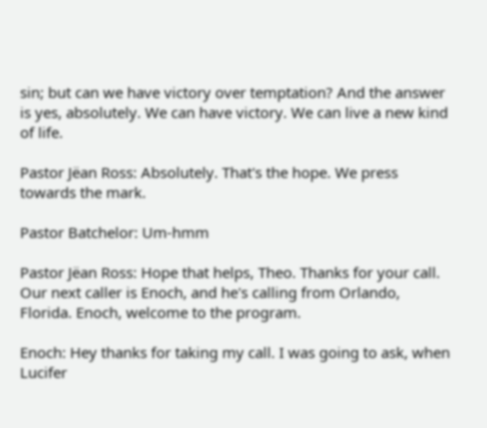sin; but can we have victory over temptation? And the answer is yes, absolutely. We can have victory. We can live a new kind of life.

Pastor Jëan Ross: Absolutely. That's the hope. We press towards the mark.

Pastor Batchelor: Um-hmm

Pastor Jëan Ross: Hope that helps, Theo. Thanks for your call. Our next caller is Enoch, and he's calling from Orlando, Florida. Enoch, welcome to the program.

Enoch: Hey thanks for taking my call. I was going to ask, when Lucifer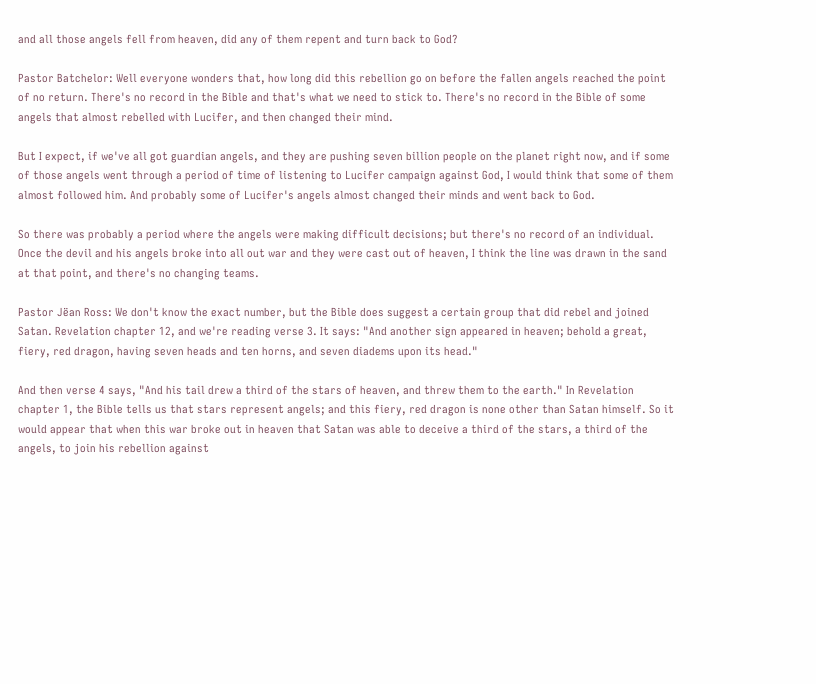and all those angels fell from heaven, did any of them repent and turn back to God?

Pastor Batchelor: Well everyone wonders that, how long did this rebellion go on before the fallen angels reached the point of no return. There's no record in the Bible and that's what we need to stick to. There's no record in the Bible of some angels that almost rebelled with Lucifer, and then changed their mind.

But I expect, if we've all got guardian angels, and they are pushing seven billion people on the planet right now, and if some of those angels went through a period of time of listening to Lucifer campaign against God, I would think that some of them almost followed him. And probably some of Lucifer's angels almost changed their minds and went back to God.

So there was probably a period where the angels were making difficult decisions; but there's no record of an individual. Once the devil and his angels broke into all out war and they were cast out of heaven, I think the line was drawn in the sand at that point, and there's no changing teams.

Pastor Jëan Ross: We don't know the exact number, but the Bible does suggest a certain group that did rebel and joined Satan. Revelation chapter 12, and we're reading verse 3. It says: "And another sign appeared in heaven; behold a great, fiery, red dragon, having seven heads and ten horns, and seven diadems upon its head."

And then verse 4 says, "And his tail drew a third of the stars of heaven, and threw them to the earth." In Revelation chapter 1, the Bible tells us that stars represent angels; and this fiery, red dragon is none other than Satan himself. So it would appear that when this war broke out in heaven that Satan was able to deceive a third of the stars, a third of the angels, to join his rebellion against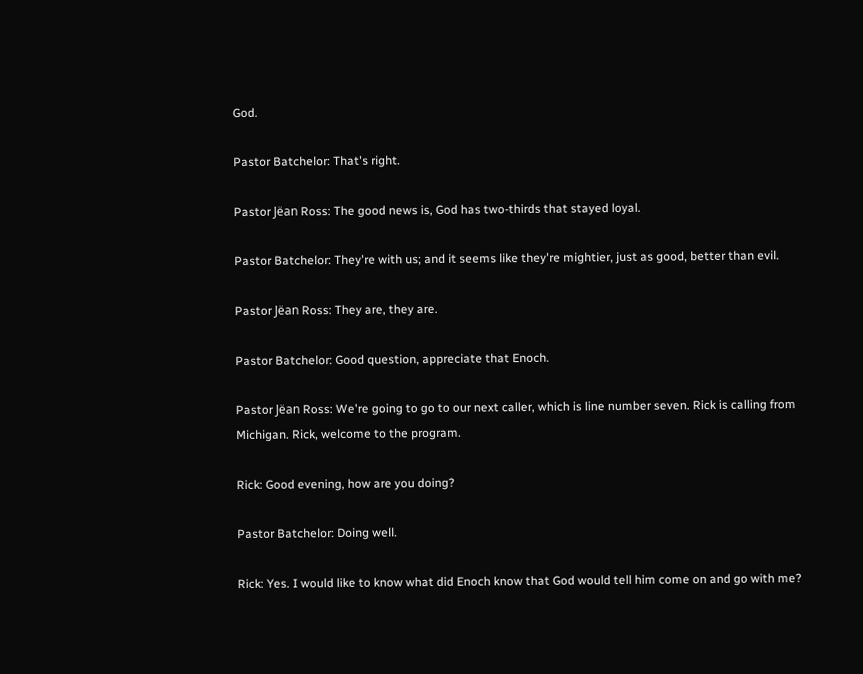God.

Pastor Batchelor: That's right.

Pastor Jëan Ross: The good news is, God has two-thirds that stayed loyal.

Pastor Batchelor: They're with us; and it seems like they're mightier, just as good, better than evil.

Pastor Jëan Ross: They are, they are.

Pastor Batchelor: Good question, appreciate that Enoch.

Pastor Jëan Ross: We're going to go to our next caller, which is line number seven. Rick is calling from Michigan. Rick, welcome to the program.

Rick: Good evening, how are you doing?

Pastor Batchelor: Doing well.

Rick: Yes. I would like to know what did Enoch know that God would tell him come on and go with me?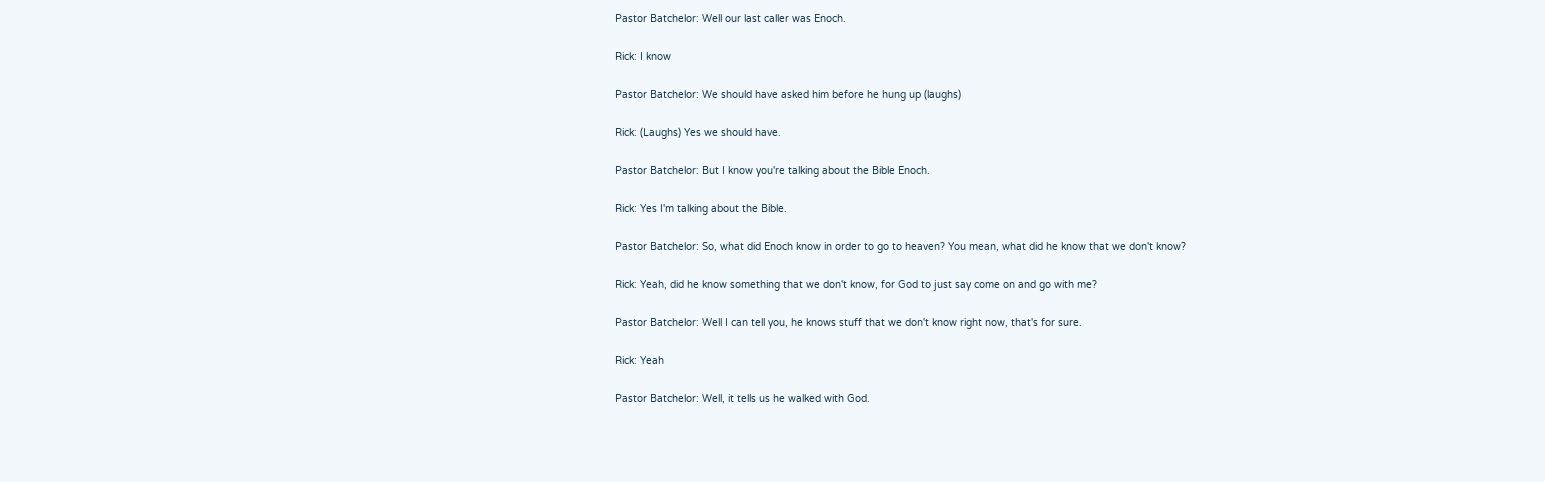Pastor Batchelor: Well our last caller was Enoch.

Rick: I know

Pastor Batchelor: We should have asked him before he hung up (laughs)

Rick: (Laughs) Yes we should have.

Pastor Batchelor: But I know you're talking about the Bible Enoch.

Rick: Yes I'm talking about the Bible.

Pastor Batchelor: So, what did Enoch know in order to go to heaven? You mean, what did he know that we don't know?

Rick: Yeah, did he know something that we don't know, for God to just say come on and go with me?

Pastor Batchelor: Well I can tell you, he knows stuff that we don't know right now, that's for sure.

Rick: Yeah

Pastor Batchelor: Well, it tells us he walked with God.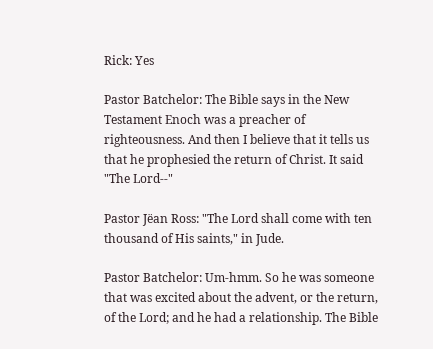Rick: Yes

Pastor Batchelor: The Bible says in the New Testament Enoch was a preacher of righteousness. And then I believe that it tells us that he prophesied the return of Christ. It said "The Lord--"

Pastor Jëan Ross: "The Lord shall come with ten thousand of His saints," in Jude.

Pastor Batchelor: Um-hmm. So he was someone that was excited about the advent, or the return, of the Lord; and he had a relationship. The Bible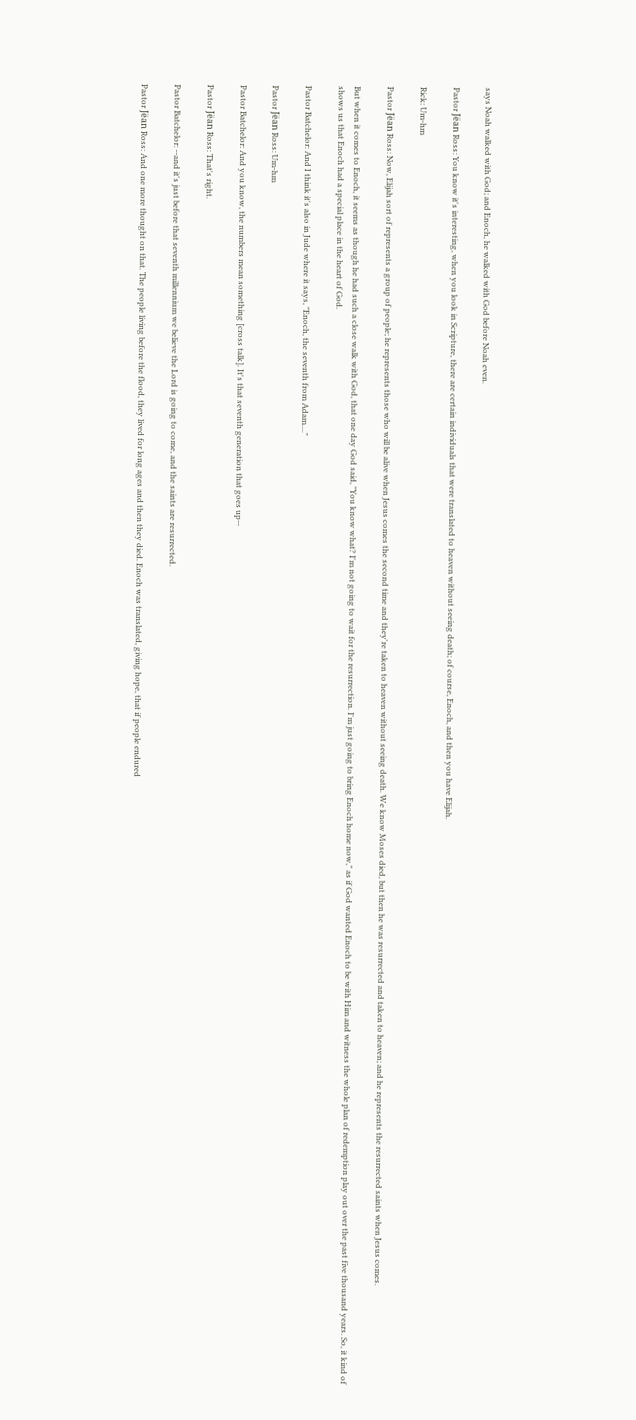says Noah walked with God; and Enoch, he walked with God before Noah even.

Pastor Jëan Ross: You know it's interesting, when you look in Scripture, there are certain individuals that were translated to heaven without seeing death; of course, Enoch, and then you have Elijah.

Rick: Um-hm

Pastor Jëan Ross: Now, Elijah sort of represents a group of people; he represents those who will be alive when Jesus comes the second time and they're taken to heaven without seeing death. We know Moses died, but then he was resurrected and taken to heaven; and he represents the resurrected saints when Jesus comes.

But when it comes to Enoch, it seems as though he had such a close walk with God, that one day God said, "You know what? I'm not going to wait for the resurrection. I'm just going to bring Enoch home now," as if God wanted Enoch to be with Him and witness the whole plan of redemption play out over the past five thousand years. So, it kind of shows us that Enoch had a special place in the heart of God.

Pastor Batchelor: And I think it's also in Jude where it says, "Enoch, the seventh from Adam...."

Pastor Jëan Ross: Um-hm

Pastor Batchelor: And you know, the numbers mean something [cross talk]. It's that seventh generation that goes up--

Pastor Jëan Ross: That's right.

Pastor Batchelor: --and it's just before that seventh millennium we believe the Lord is going to come, and the saints are resurrected.

Pastor Jëan Ross: And one more thought on that. The people living before the flood, they lived for long ages and then they died. Enoch was translated, giving hope, that if people endured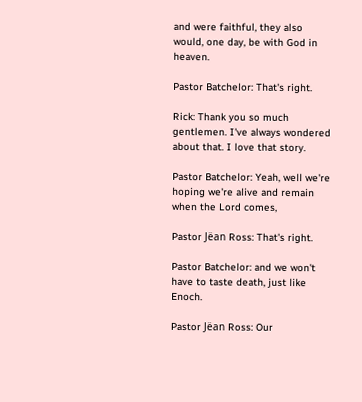and were faithful, they also would, one day, be with God in heaven.

Pastor Batchelor: That's right.

Rick: Thank you so much gentlemen. I've always wondered about that. I love that story.

Pastor Batchelor: Yeah, well we're hoping we're alive and remain when the Lord comes,

Pastor Jëan Ross: That's right.

Pastor Batchelor: and we won't have to taste death, just like Enoch.

Pastor Jëan Ross: Our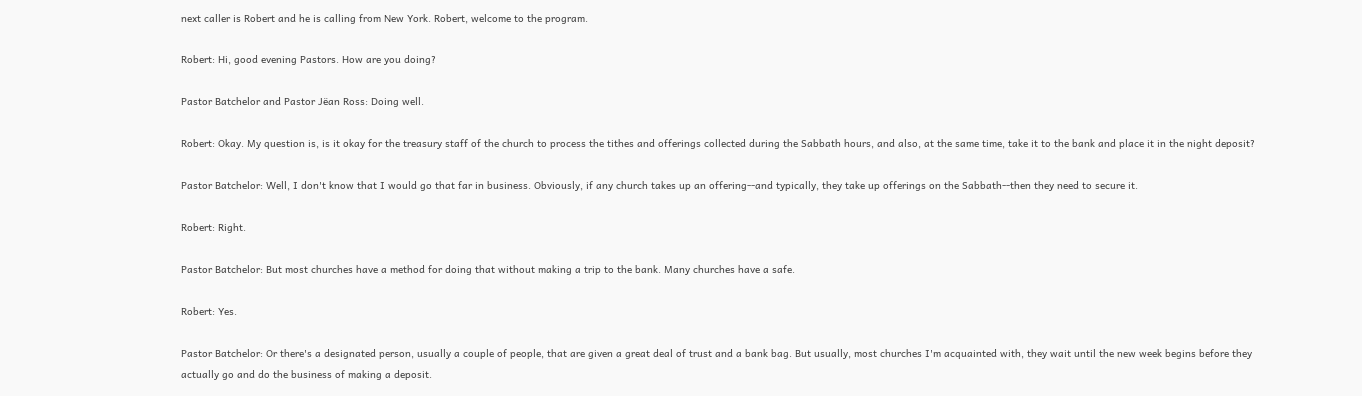next caller is Robert and he is calling from New York. Robert, welcome to the program.

Robert: Hi, good evening Pastors. How are you doing?

Pastor Batchelor and Pastor Jëan Ross: Doing well.

Robert: Okay. My question is, is it okay for the treasury staff of the church to process the tithes and offerings collected during the Sabbath hours, and also, at the same time, take it to the bank and place it in the night deposit?

Pastor Batchelor: Well, I don't know that I would go that far in business. Obviously, if any church takes up an offering--and typically, they take up offerings on the Sabbath--then they need to secure it.

Robert: Right.

Pastor Batchelor: But most churches have a method for doing that without making a trip to the bank. Many churches have a safe.

Robert: Yes.

Pastor Batchelor: Or there's a designated person, usually a couple of people, that are given a great deal of trust and a bank bag. But usually, most churches I'm acquainted with, they wait until the new week begins before they actually go and do the business of making a deposit.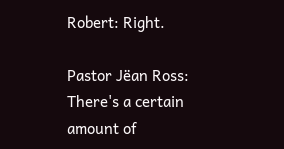Robert: Right.

Pastor Jëan Ross: There's a certain amount of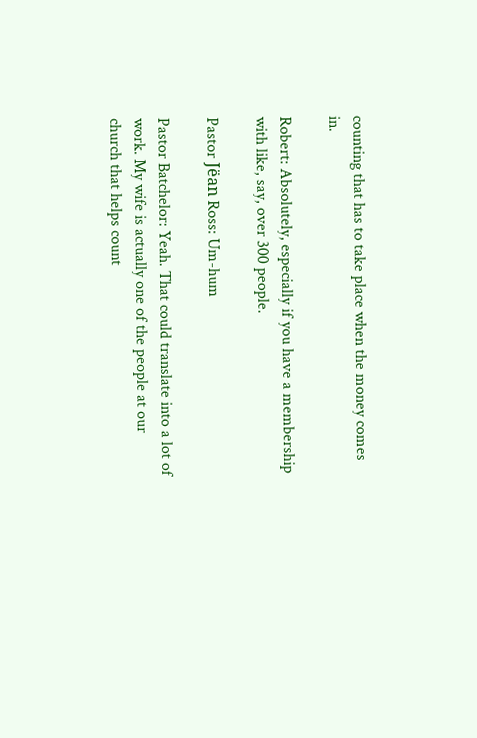counting that has to take place when the money comes in.

Robert: Absolutely, especially if you have a membership with like, say, over 300 people.

Pastor Jëan Ross: Um-hum

Pastor Batchelor: Yeah. That could translate into a lot of work. My wife is actually one of the people at our church that helps count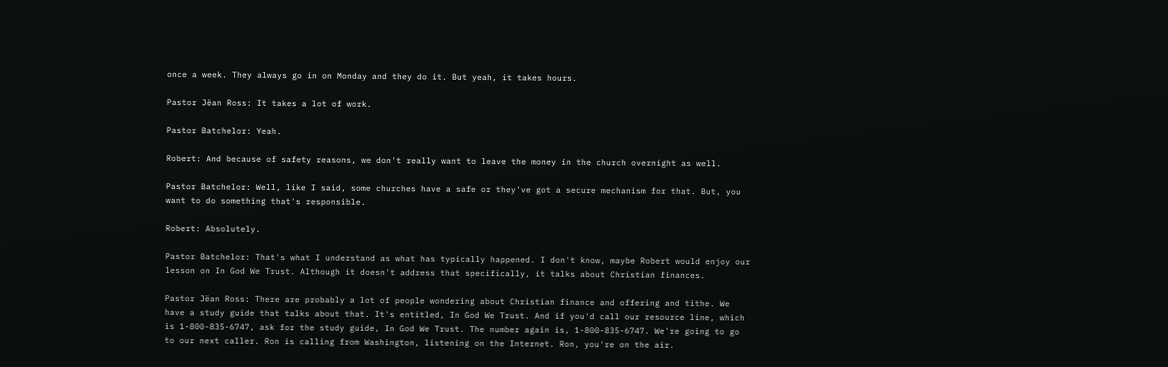once a week. They always go in on Monday and they do it. But yeah, it takes hours.

Pastor Jëan Ross: It takes a lot of work.

Pastor Batchelor: Yeah.

Robert: And because of safety reasons, we don't really want to leave the money in the church overnight as well.

Pastor Batchelor: Well, like I said, some churches have a safe or they've got a secure mechanism for that. But, you want to do something that's responsible.

Robert: Absolutely.

Pastor Batchelor: That's what I understand as what has typically happened. I don't know, maybe Robert would enjoy our lesson on In God We Trust. Although it doesn't address that specifically, it talks about Christian finances.

Pastor Jëan Ross: There are probably a lot of people wondering about Christian finance and offering and tithe. We have a study guide that talks about that. It's entitled, In God We Trust. And if you'd call our resource line, which is 1-800-835-6747, ask for the study guide, In God We Trust. The number again is, 1-800-835-6747. We're going to go to our next caller. Ron is calling from Washington, listening on the Internet. Ron, you're on the air.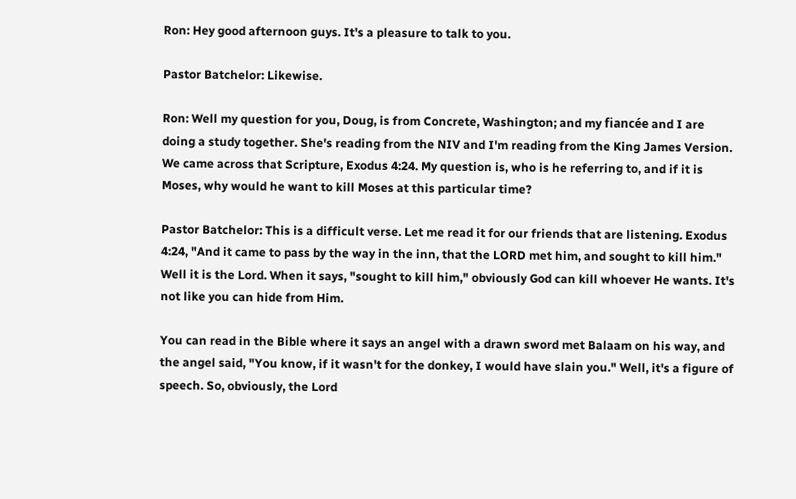Ron: Hey good afternoon guys. It's a pleasure to talk to you.

Pastor Batchelor: Likewise.

Ron: Well my question for you, Doug, is from Concrete, Washington; and my fiancée and I are doing a study together. She's reading from the NIV and I'm reading from the King James Version. We came across that Scripture, Exodus 4:24. My question is, who is he referring to, and if it is Moses, why would he want to kill Moses at this particular time?

Pastor Batchelor: This is a difficult verse. Let me read it for our friends that are listening. Exodus 4:24, "And it came to pass by the way in the inn, that the LORD met him, and sought to kill him." Well it is the Lord. When it says, "sought to kill him," obviously God can kill whoever He wants. It's not like you can hide from Him.

You can read in the Bible where it says an angel with a drawn sword met Balaam on his way, and the angel said, "You know, if it wasn't for the donkey, I would have slain you." Well, it's a figure of speech. So, obviously, the Lord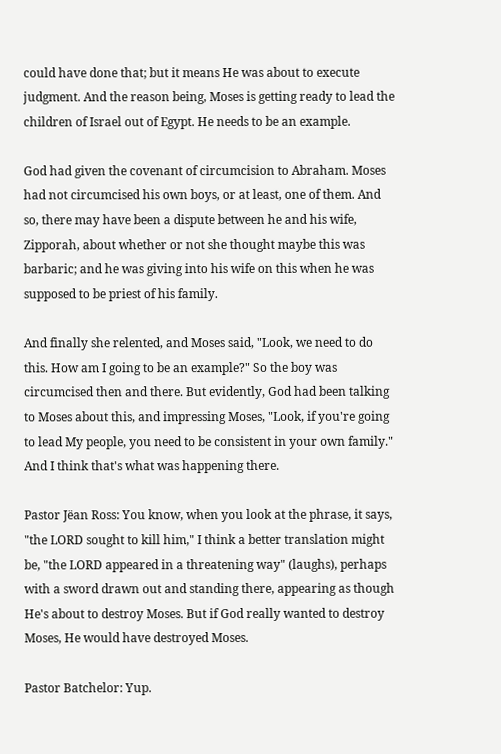could have done that; but it means He was about to execute judgment. And the reason being, Moses is getting ready to lead the children of Israel out of Egypt. He needs to be an example.

God had given the covenant of circumcision to Abraham. Moses had not circumcised his own boys, or at least, one of them. And so, there may have been a dispute between he and his wife, Zipporah, about whether or not she thought maybe this was barbaric; and he was giving into his wife on this when he was supposed to be priest of his family.

And finally she relented, and Moses said, "Look, we need to do this. How am I going to be an example?" So the boy was circumcised then and there. But evidently, God had been talking to Moses about this, and impressing Moses, "Look, if you're going to lead My people, you need to be consistent in your own family." And I think that's what was happening there.

Pastor Jëan Ross: You know, when you look at the phrase, it says, "the LORD sought to kill him," I think a better translation might be, "the LORD appeared in a threatening way" (laughs), perhaps with a sword drawn out and standing there, appearing as though He's about to destroy Moses. But if God really wanted to destroy Moses, He would have destroyed Moses.

Pastor Batchelor: Yup.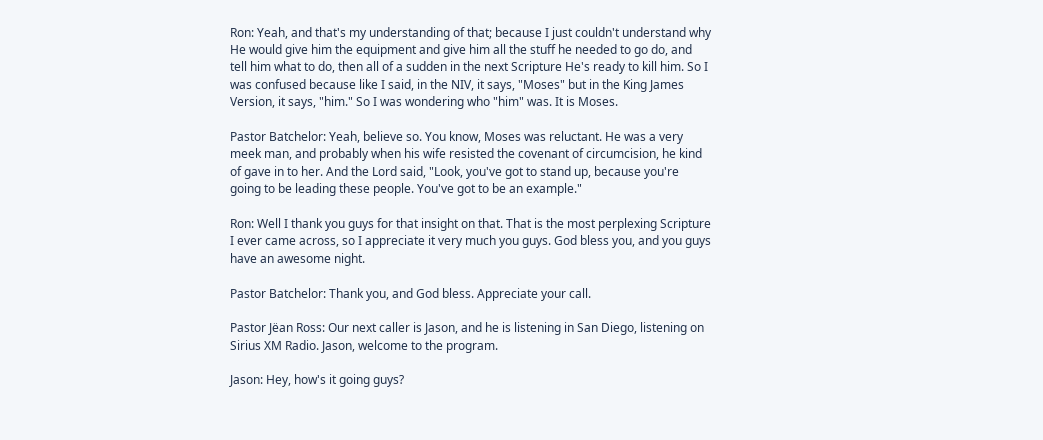Ron: Yeah, and that's my understanding of that; because I just couldn't understand why He would give him the equipment and give him all the stuff he needed to go do, and tell him what to do, then all of a sudden in the next Scripture He's ready to kill him. So I was confused because like I said, in the NIV, it says, "Moses" but in the King James Version, it says, "him." So I was wondering who "him" was. It is Moses.

Pastor Batchelor: Yeah, believe so. You know, Moses was reluctant. He was a very meek man, and probably when his wife resisted the covenant of circumcision, he kind of gave in to her. And the Lord said, "Look, you've got to stand up, because you're going to be leading these people. You've got to be an example."

Ron: Well I thank you guys for that insight on that. That is the most perplexing Scripture I ever came across, so I appreciate it very much you guys. God bless you, and you guys have an awesome night.

Pastor Batchelor: Thank you, and God bless. Appreciate your call.

Pastor Jëan Ross: Our next caller is Jason, and he is listening in San Diego, listening on Sirius XM Radio. Jason, welcome to the program.

Jason: Hey, how's it going guys?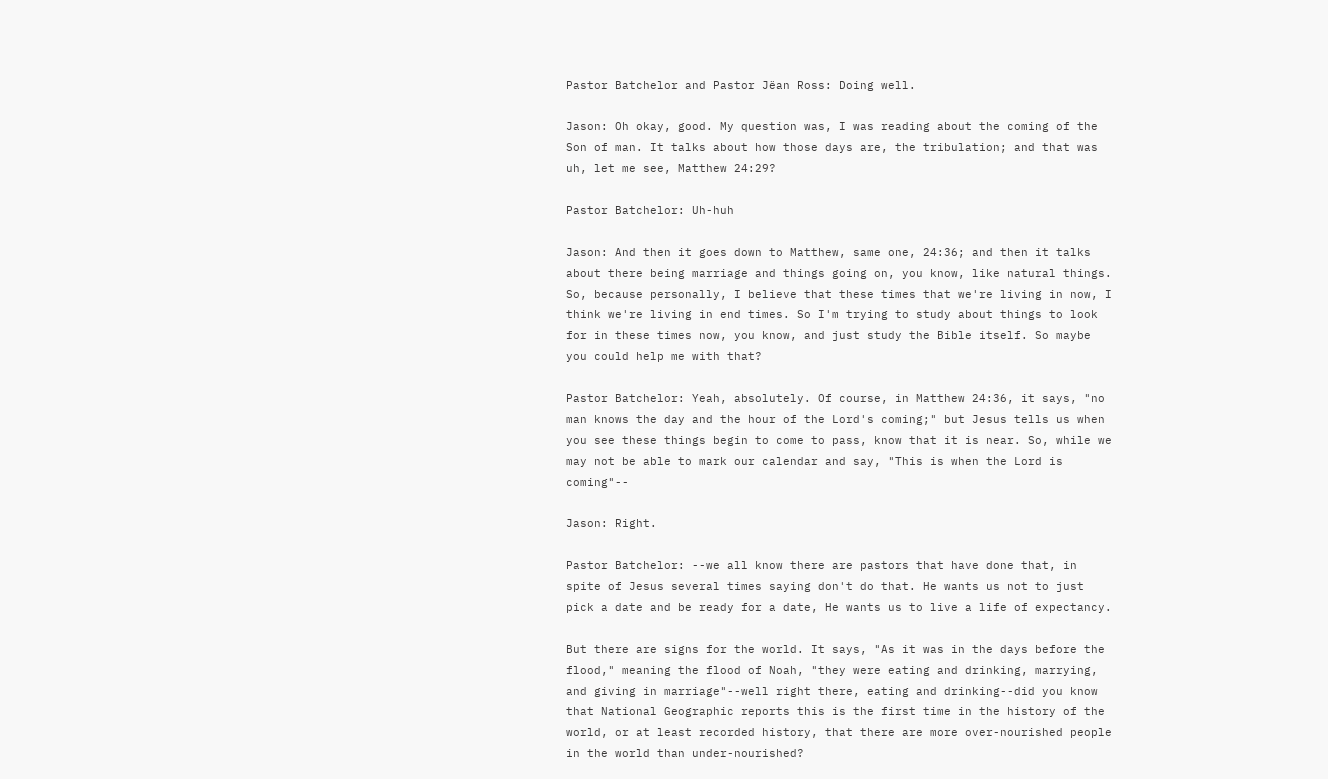Pastor Batchelor and Pastor Jëan Ross: Doing well.

Jason: Oh okay, good. My question was, I was reading about the coming of the Son of man. It talks about how those days are, the tribulation; and that was uh, let me see, Matthew 24:29?

Pastor Batchelor: Uh-huh

Jason: And then it goes down to Matthew, same one, 24:36; and then it talks about there being marriage and things going on, you know, like natural things. So, because personally, I believe that these times that we're living in now, I think we're living in end times. So I'm trying to study about things to look for in these times now, you know, and just study the Bible itself. So maybe you could help me with that?

Pastor Batchelor: Yeah, absolutely. Of course, in Matthew 24:36, it says, "no man knows the day and the hour of the Lord's coming;" but Jesus tells us when you see these things begin to come to pass, know that it is near. So, while we may not be able to mark our calendar and say, "This is when the Lord is coming"--

Jason: Right.

Pastor Batchelor: --we all know there are pastors that have done that, in spite of Jesus several times saying don't do that. He wants us not to just pick a date and be ready for a date, He wants us to live a life of expectancy.

But there are signs for the world. It says, "As it was in the days before the flood," meaning the flood of Noah, "they were eating and drinking, marrying, and giving in marriage"--well right there, eating and drinking--did you know that National Geographic reports this is the first time in the history of the world, or at least recorded history, that there are more over-nourished people in the world than under-nourished?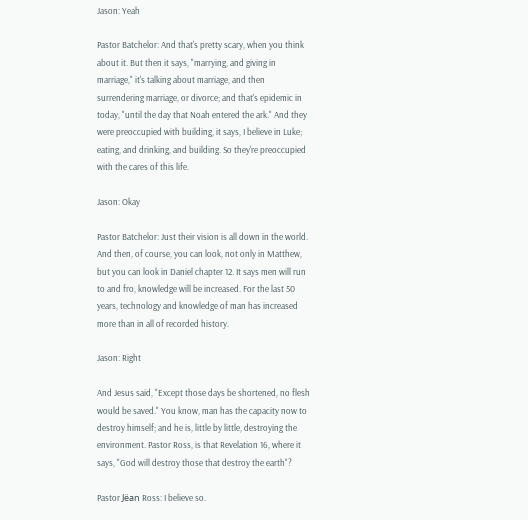Jason: Yeah

Pastor Batchelor: And that's pretty scary, when you think about it. But then it says, "marrying, and giving in marriage," it's talking about marriage, and then surrendering marriage, or divorce; and that's epidemic in today, "until the day that Noah entered the ark." And they were preoccupied with building, it says, I believe in Luke; eating, and drinking, and building. So they're preoccupied with the cares of this life.

Jason: Okay

Pastor Batchelor: Just their vision is all down in the world. And then, of course, you can look, not only in Matthew, but you can look in Daniel chapter 12. It says men will run to and fro, knowledge will be increased. For the last 50 years, technology and knowledge of man has increased more than in all of recorded history.

Jason: Right

And Jesus said, "Except those days be shortened, no flesh would be saved." You know, man has the capacity now to destroy himself; and he is, little by little, destroying the environment. Pastor Ross, is that Revelation 16, where it says, "God will destroy those that destroy the earth"?

Pastor Jëan Ross: I believe so.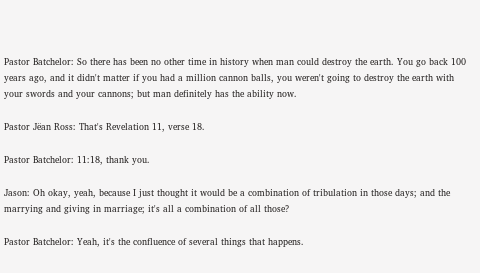Pastor Batchelor: So there has been no other time in history when man could destroy the earth. You go back 100 years ago, and it didn't matter if you had a million cannon balls, you weren't going to destroy the earth with your swords and your cannons; but man definitely has the ability now.

Pastor Jëan Ross: That's Revelation 11, verse 18.

Pastor Batchelor: 11:18, thank you.

Jason: Oh okay, yeah, because I just thought it would be a combination of tribulation in those days; and the marrying and giving in marriage; it's all a combination of all those?

Pastor Batchelor: Yeah, it's the confluence of several things that happens.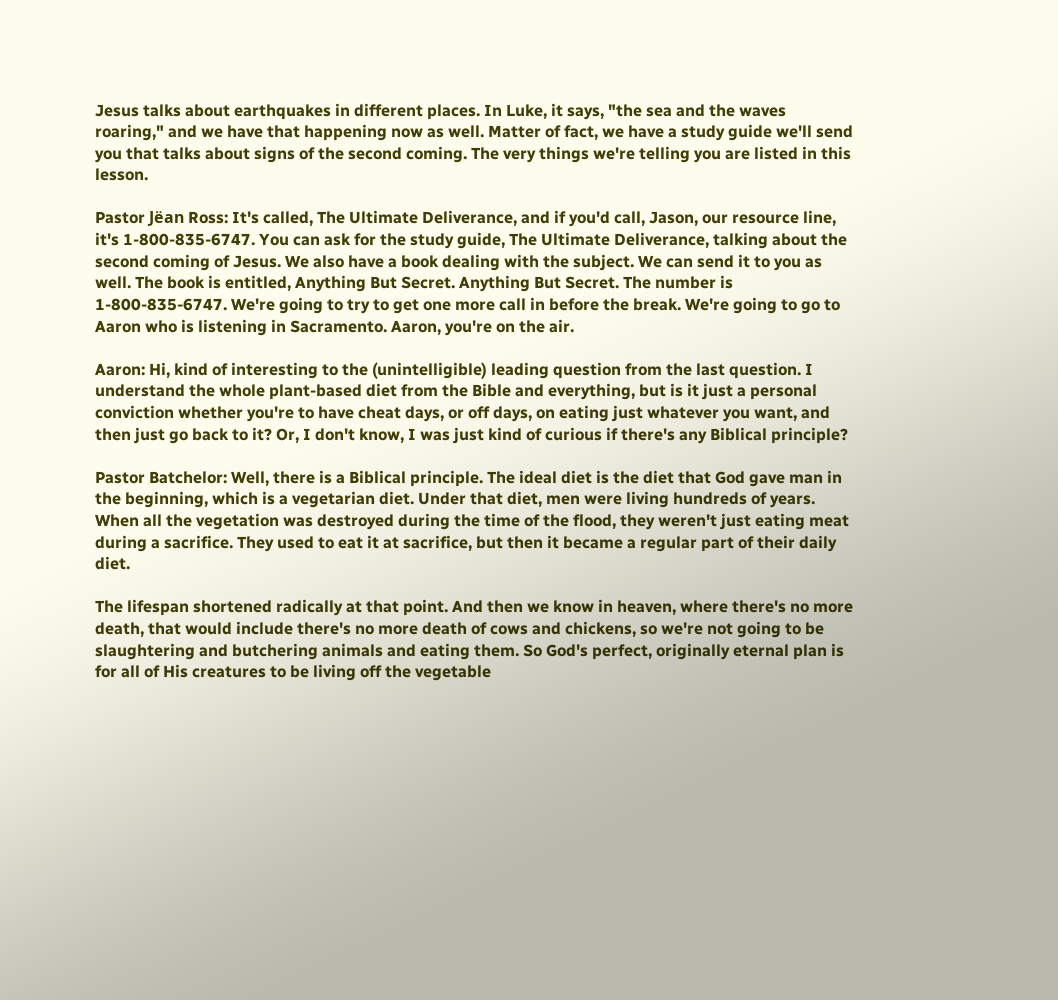Jesus talks about earthquakes in different places. In Luke, it says, "the sea and the waves roaring," and we have that happening now as well. Matter of fact, we have a study guide we'll send you that talks about signs of the second coming. The very things we're telling you are listed in this lesson.

Pastor Jëan Ross: It's called, The Ultimate Deliverance, and if you'd call, Jason, our resource line, it's 1-800-835-6747. You can ask for the study guide, The Ultimate Deliverance, talking about the second coming of Jesus. We also have a book dealing with the subject. We can send it to you as well. The book is entitled, Anything But Secret. Anything But Secret. The number is 1-800-835-6747. We're going to try to get one more call in before the break. We're going to go to Aaron who is listening in Sacramento. Aaron, you're on the air.

Aaron: Hi, kind of interesting to the (unintelligible) leading question from the last question. I understand the whole plant-based diet from the Bible and everything, but is it just a personal conviction whether you're to have cheat days, or off days, on eating just whatever you want, and then just go back to it? Or, I don't know, I was just kind of curious if there's any Biblical principle?

Pastor Batchelor: Well, there is a Biblical principle. The ideal diet is the diet that God gave man in the beginning, which is a vegetarian diet. Under that diet, men were living hundreds of years. When all the vegetation was destroyed during the time of the flood, they weren't just eating meat during a sacrifice. They used to eat it at sacrifice, but then it became a regular part of their daily diet.

The lifespan shortened radically at that point. And then we know in heaven, where there's no more death, that would include there's no more death of cows and chickens, so we're not going to be slaughtering and butchering animals and eating them. So God's perfect, originally eternal plan is for all of His creatures to be living off the vegetable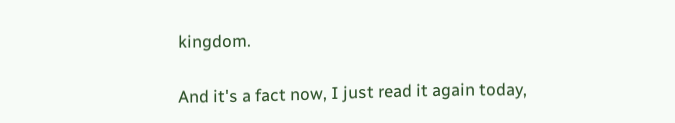kingdom.

And it's a fact now, I just read it again today,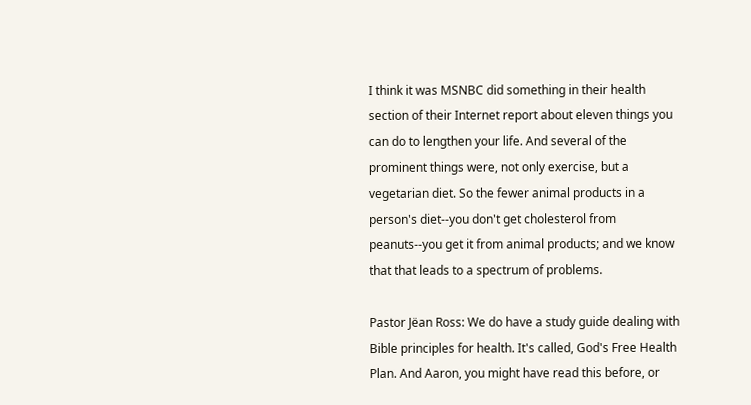I think it was MSNBC did something in their health section of their Internet report about eleven things you can do to lengthen your life. And several of the prominent things were, not only exercise, but a vegetarian diet. So the fewer animal products in a person's diet--you don't get cholesterol from peanuts--you get it from animal products; and we know that that leads to a spectrum of problems.

Pastor Jëan Ross: We do have a study guide dealing with Bible principles for health. It's called, God's Free Health Plan. And Aaron, you might have read this before, or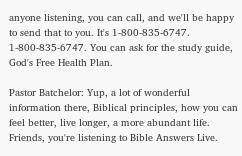anyone listening, you can call, and we'll be happy to send that to you. It's 1-800-835-6747. 1-800-835-6747. You can ask for the study guide, God's Free Health Plan.

Pastor Batchelor: Yup, a lot of wonderful information there, Biblical principles, how you can feel better, live longer, a more abundant life. Friends, you're listening to Bible Answers Live.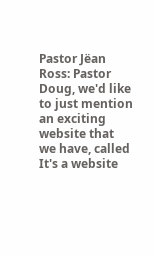Pastor Jëan Ross: Pastor Doug, we'd like to just mention an exciting website that we have, called It's a website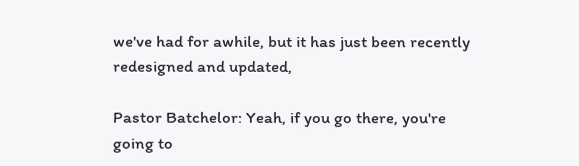we've had for awhile, but it has just been recently redesigned and updated,

Pastor Batchelor: Yeah, if you go there, you're going to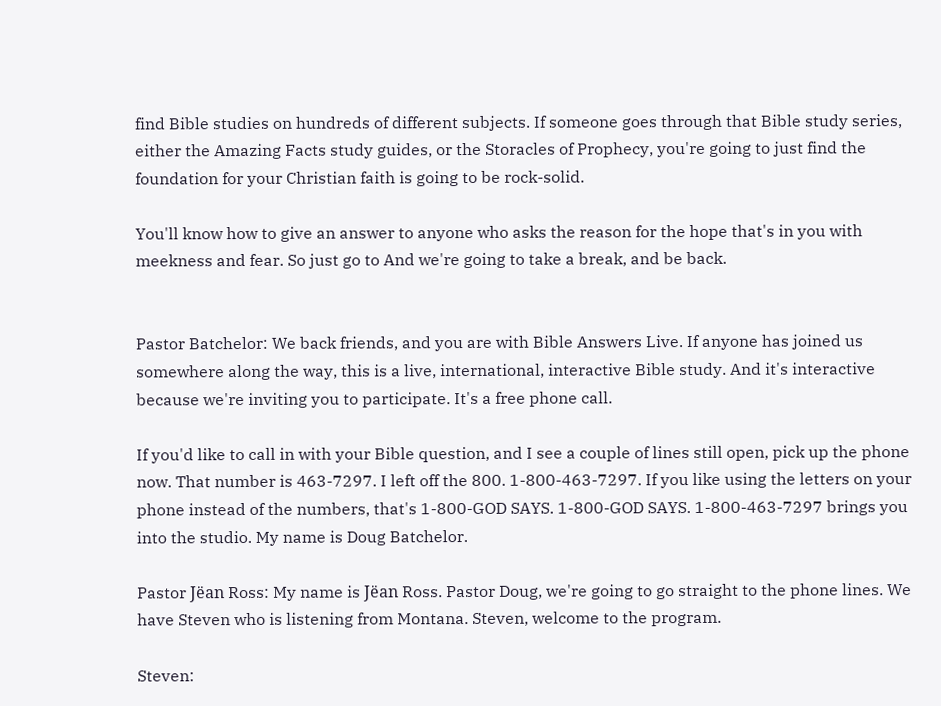find Bible studies on hundreds of different subjects. If someone goes through that Bible study series, either the Amazing Facts study guides, or the Storacles of Prophecy, you're going to just find the foundation for your Christian faith is going to be rock-solid.

You'll know how to give an answer to anyone who asks the reason for the hope that's in you with meekness and fear. So just go to And we're going to take a break, and be back.


Pastor Batchelor: We back friends, and you are with Bible Answers Live. If anyone has joined us somewhere along the way, this is a live, international, interactive Bible study. And it's interactive because we're inviting you to participate. It's a free phone call.

If you'd like to call in with your Bible question, and I see a couple of lines still open, pick up the phone now. That number is 463-7297. I left off the 800. 1-800-463-7297. If you like using the letters on your phone instead of the numbers, that's 1-800-GOD SAYS. 1-800-GOD SAYS. 1-800-463-7297 brings you into the studio. My name is Doug Batchelor.

Pastor Jëan Ross: My name is Jëan Ross. Pastor Doug, we're going to go straight to the phone lines. We have Steven who is listening from Montana. Steven, welcome to the program.

Steven: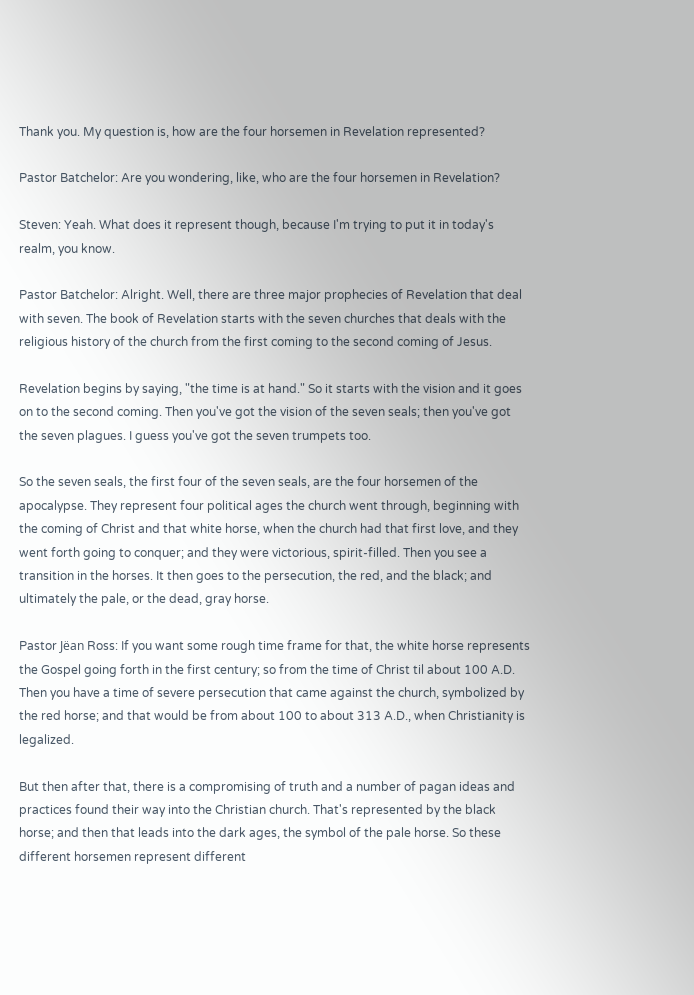Thank you. My question is, how are the four horsemen in Revelation represented?

Pastor Batchelor: Are you wondering, like, who are the four horsemen in Revelation?

Steven: Yeah. What does it represent though, because I'm trying to put it in today's realm, you know.

Pastor Batchelor: Alright. Well, there are three major prophecies of Revelation that deal with seven. The book of Revelation starts with the seven churches that deals with the religious history of the church from the first coming to the second coming of Jesus.

Revelation begins by saying, "the time is at hand." So it starts with the vision and it goes on to the second coming. Then you've got the vision of the seven seals; then you've got the seven plagues. I guess you've got the seven trumpets too.

So the seven seals, the first four of the seven seals, are the four horsemen of the apocalypse. They represent four political ages the church went through, beginning with the coming of Christ and that white horse, when the church had that first love, and they went forth going to conquer; and they were victorious, spirit-filled. Then you see a transition in the horses. It then goes to the persecution, the red, and the black; and ultimately the pale, or the dead, gray horse.

Pastor Jëan Ross: If you want some rough time frame for that, the white horse represents the Gospel going forth in the first century; so from the time of Christ til about 100 A.D. Then you have a time of severe persecution that came against the church, symbolized by the red horse; and that would be from about 100 to about 313 A.D., when Christianity is legalized.

But then after that, there is a compromising of truth and a number of pagan ideas and practices found their way into the Christian church. That's represented by the black horse; and then that leads into the dark ages, the symbol of the pale horse. So these different horsemen represent different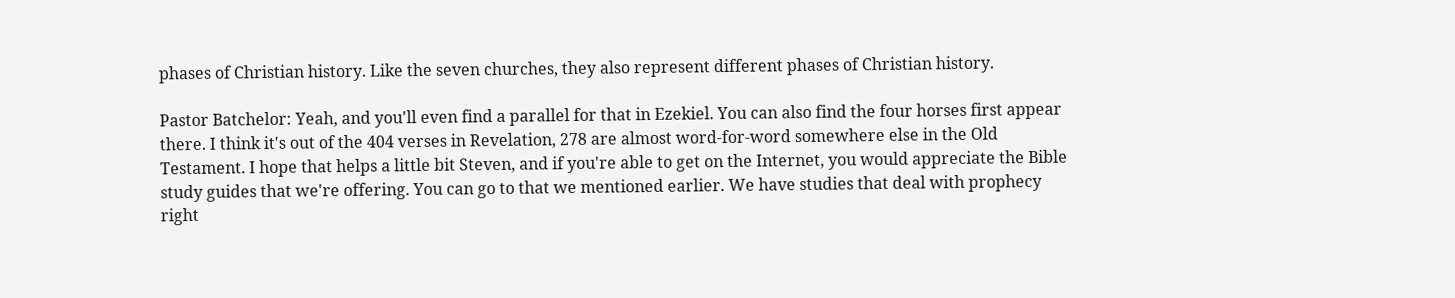phases of Christian history. Like the seven churches, they also represent different phases of Christian history.

Pastor Batchelor: Yeah, and you'll even find a parallel for that in Ezekiel. You can also find the four horses first appear there. I think it's out of the 404 verses in Revelation, 278 are almost word-for-word somewhere else in the Old Testament. I hope that helps a little bit Steven, and if you're able to get on the Internet, you would appreciate the Bible study guides that we're offering. You can go to that we mentioned earlier. We have studies that deal with prophecy right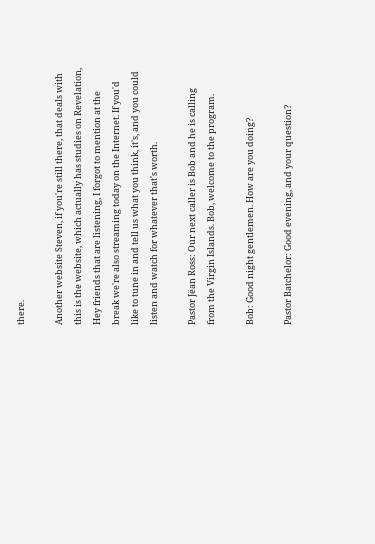there.

Another website Steven, if you're still there, that deals with this is the website, which actually has studies on Revelation, Hey friends that are listening, I forgot to mention at the break we're also streaming today on the Internet. If you'd like to tune in and tell us what you think, it's, and you could listen and watch for whatever that's worth.

Pastor Jëan Ross: Our next caller is Bob and he is calling from the Virgin Islands. Bob, welcome to the program.

Bob: Good night gentlemen. How are you doing?

Pastor Batchelor: Good evening, and your question?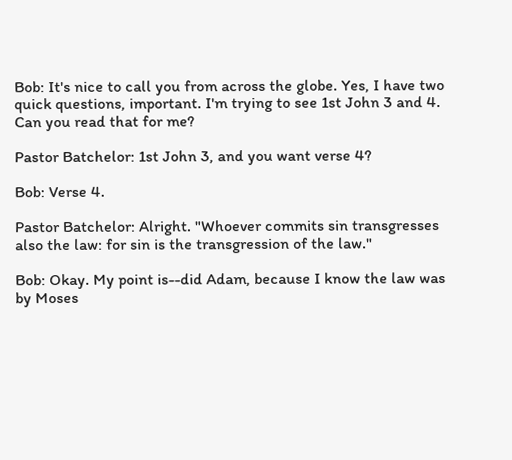Bob: It's nice to call you from across the globe. Yes, I have two quick questions, important. I'm trying to see 1st John 3 and 4. Can you read that for me?

Pastor Batchelor: 1st John 3, and you want verse 4?

Bob: Verse 4.

Pastor Batchelor: Alright. "Whoever commits sin transgresses also the law: for sin is the transgression of the law."

Bob: Okay. My point is--did Adam, because I know the law was by Moses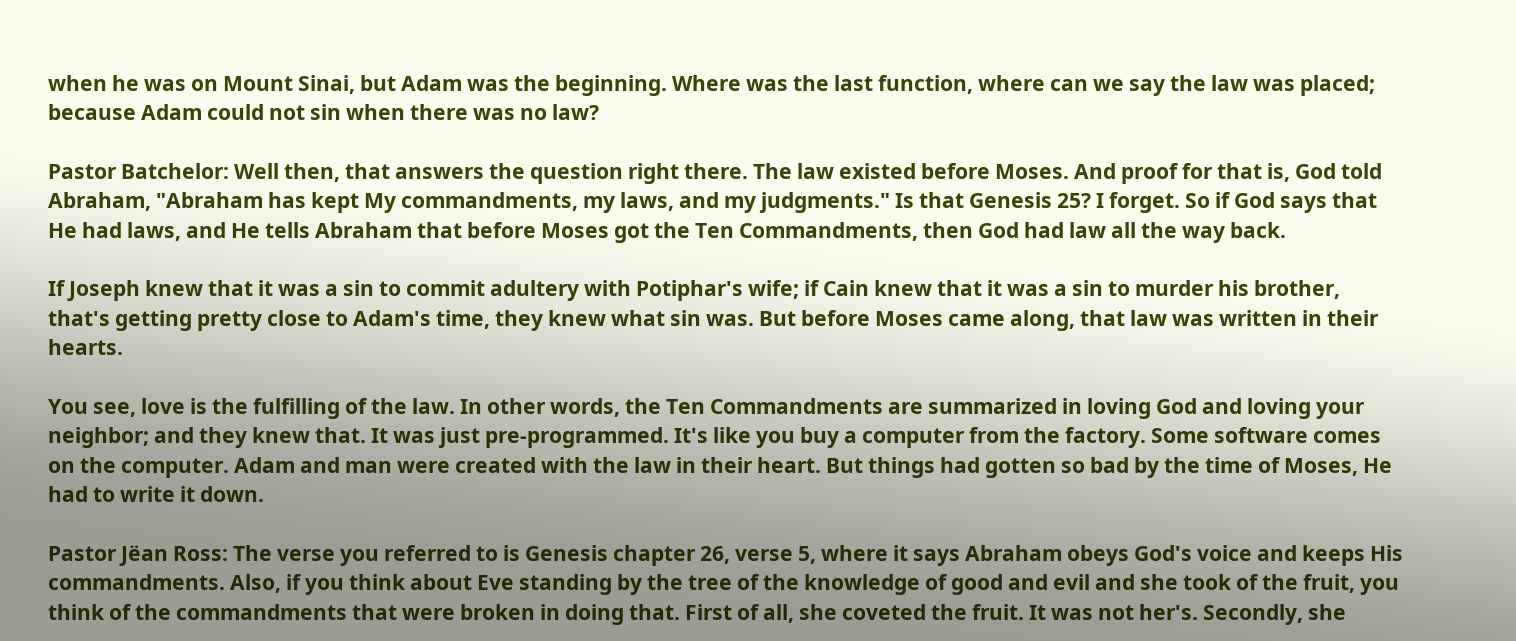when he was on Mount Sinai, but Adam was the beginning. Where was the last function, where can we say the law was placed; because Adam could not sin when there was no law?

Pastor Batchelor: Well then, that answers the question right there. The law existed before Moses. And proof for that is, God told Abraham, "Abraham has kept My commandments, my laws, and my judgments." Is that Genesis 25? I forget. So if God says that He had laws, and He tells Abraham that before Moses got the Ten Commandments, then God had law all the way back.

If Joseph knew that it was a sin to commit adultery with Potiphar's wife; if Cain knew that it was a sin to murder his brother, that's getting pretty close to Adam's time, they knew what sin was. But before Moses came along, that law was written in their hearts.

You see, love is the fulfilling of the law. In other words, the Ten Commandments are summarized in loving God and loving your neighbor; and they knew that. It was just pre-programmed. It's like you buy a computer from the factory. Some software comes on the computer. Adam and man were created with the law in their heart. But things had gotten so bad by the time of Moses, He had to write it down.

Pastor Jëan Ross: The verse you referred to is Genesis chapter 26, verse 5, where it says Abraham obeys God's voice and keeps His commandments. Also, if you think about Eve standing by the tree of the knowledge of good and evil and she took of the fruit, you think of the commandments that were broken in doing that. First of all, she coveted the fruit. It was not her's. Secondly, she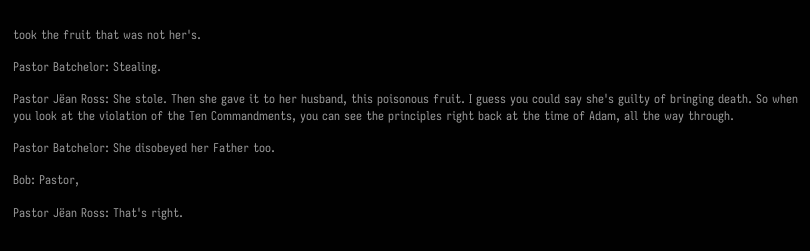took the fruit that was not her's.

Pastor Batchelor: Stealing.

Pastor Jëan Ross: She stole. Then she gave it to her husband, this poisonous fruit. I guess you could say she's guilty of bringing death. So when you look at the violation of the Ten Commandments, you can see the principles right back at the time of Adam, all the way through.

Pastor Batchelor: She disobeyed her Father too.

Bob: Pastor,

Pastor Jëan Ross: That's right.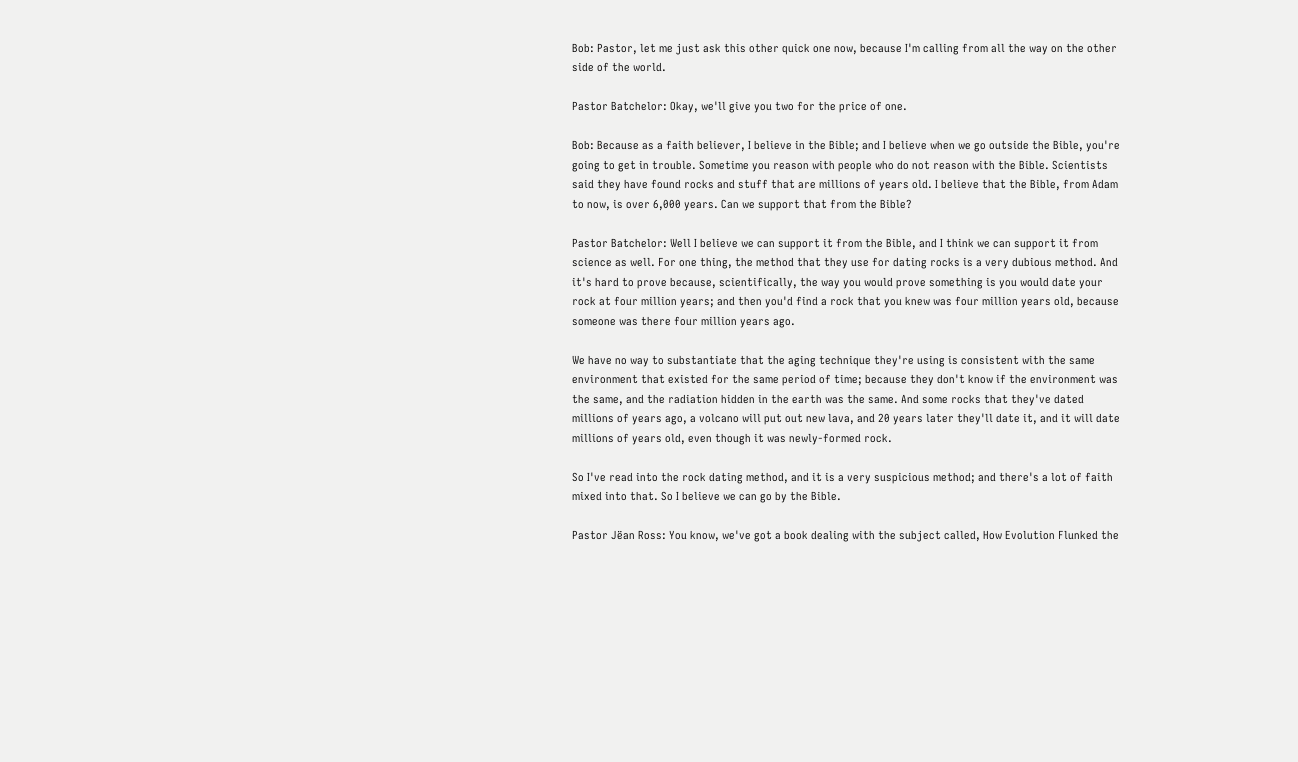Bob: Pastor, let me just ask this other quick one now, because I'm calling from all the way on the other side of the world.

Pastor Batchelor: Okay, we'll give you two for the price of one.

Bob: Because as a faith believer, I believe in the Bible; and I believe when we go outside the Bible, you're going to get in trouble. Sometime you reason with people who do not reason with the Bible. Scientists said they have found rocks and stuff that are millions of years old. I believe that the Bible, from Adam to now, is over 6,000 years. Can we support that from the Bible?

Pastor Batchelor: Well I believe we can support it from the Bible, and I think we can support it from science as well. For one thing, the method that they use for dating rocks is a very dubious method. And it's hard to prove because, scientifically, the way you would prove something is you would date your rock at four million years; and then you'd find a rock that you knew was four million years old, because someone was there four million years ago.

We have no way to substantiate that the aging technique they're using is consistent with the same environment that existed for the same period of time; because they don't know if the environment was the same, and the radiation hidden in the earth was the same. And some rocks that they've dated millions of years ago, a volcano will put out new lava, and 20 years later they'll date it, and it will date millions of years old, even though it was newly-formed rock.

So I've read into the rock dating method, and it is a very suspicious method; and there's a lot of faith mixed into that. So I believe we can go by the Bible.

Pastor Jëan Ross: You know, we've got a book dealing with the subject called, How Evolution Flunked the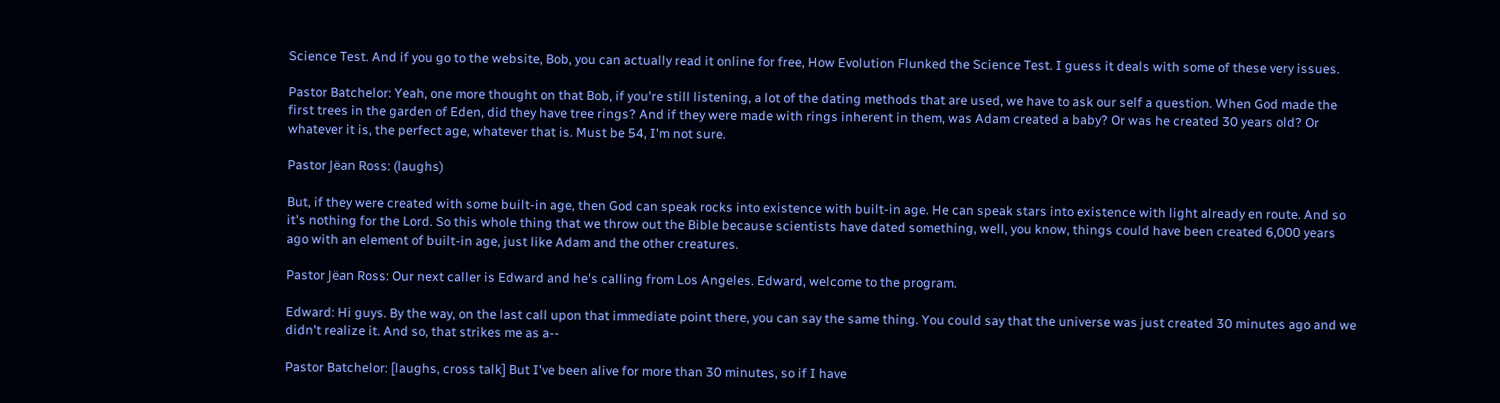Science Test. And if you go to the website, Bob, you can actually read it online for free, How Evolution Flunked the Science Test. I guess it deals with some of these very issues.

Pastor Batchelor: Yeah, one more thought on that Bob, if you're still listening, a lot of the dating methods that are used, we have to ask our self a question. When God made the first trees in the garden of Eden, did they have tree rings? And if they were made with rings inherent in them, was Adam created a baby? Or was he created 30 years old? Or whatever it is, the perfect age, whatever that is. Must be 54, I'm not sure.

Pastor Jëan Ross: (laughs)

But, if they were created with some built-in age, then God can speak rocks into existence with built-in age. He can speak stars into existence with light already en route. And so it's nothing for the Lord. So this whole thing that we throw out the Bible because scientists have dated something, well, you know, things could have been created 6,000 years ago with an element of built-in age, just like Adam and the other creatures.

Pastor Jëan Ross: Our next caller is Edward and he's calling from Los Angeles. Edward, welcome to the program.

Edward: Hi guys. By the way, on the last call upon that immediate point there, you can say the same thing. You could say that the universe was just created 30 minutes ago and we didn't realize it. And so, that strikes me as a--

Pastor Batchelor: [laughs, cross talk] But I've been alive for more than 30 minutes, so if I have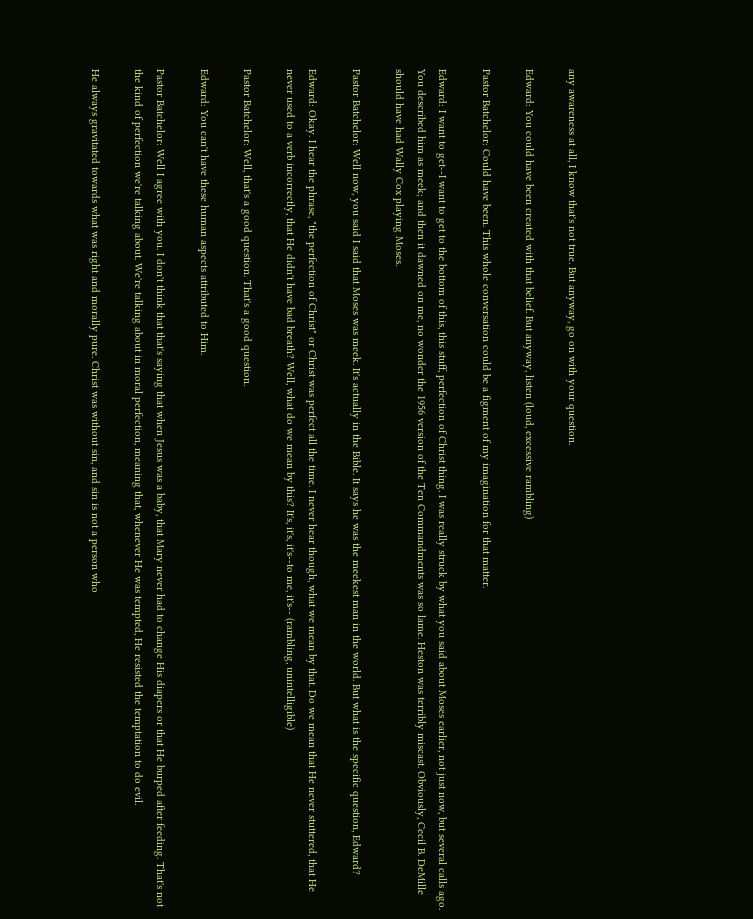any awareness at all, I know that's not true. But anyway, go on with your question.

Edward: You could have been created with that belief. But anyway, listen (loud, excessive rambling)

Pastor Batchelor: Could have been. This whole conversation could be a figment of my imagination for that matter.

Edward: I want to get--I want to get to the bottom of this, this stuff, perfection of Christ thing. I was really struck by what you said about Moses earlier, not just now, but several calls ago. You described him as meek; and then it dawned on me, no wonder the 1956 version of the Ten Commandments was so lame. Heston was terribly miscast. Obviously, Cecil B. DeMille should have had Wally Cox playing Moses.

Pastor Batchelor: Well now, you said I said that Moses was meek. It's actually in the Bible. It says he was the meekest man in the world. But what is the specific question, Edward?

Edward: Okay. I hear the phrase, "the perfection of Christ" or Christ was perfect all the time. I never hear though, what we mean by that. Do we mean that He never stuttered, that He never used to a verb incorrectly, that He didn't have bad breath? Well, what do we mean by this? It's, it's, it's--to me, it's-- (rambling, unintelligible)

Pastor Batchelor: Well, that's a good question. That's a good question.

Edward: You can't have these human aspects attributed to Him.

Pastor Batchelor: Well I agree with you. I don't think that that's saying that when Jesus was a baby, that Mary never had to change His diapers or that He burped after feeding. That's not the kind of perfection we're talking about. We're talking about in moral perfection, meaning that, whenever He was tempted, He resisted the temptation to do evil.

He always gravitated towards what was right and morally pure. Christ was without sin, and sin is not a person who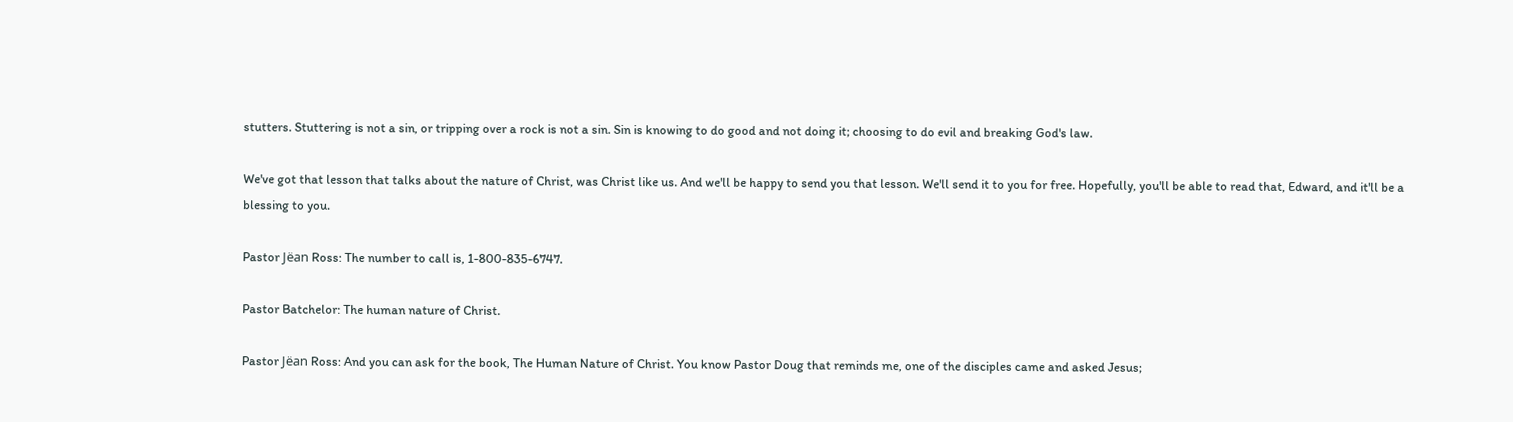stutters. Stuttering is not a sin, or tripping over a rock is not a sin. Sin is knowing to do good and not doing it; choosing to do evil and breaking God's law.

We've got that lesson that talks about the nature of Christ, was Christ like us. And we'll be happy to send you that lesson. We'll send it to you for free. Hopefully, you'll be able to read that, Edward, and it'll be a blessing to you.

Pastor Jëan Ross: The number to call is, 1-800-835-6747.

Pastor Batchelor: The human nature of Christ.

Pastor Jëan Ross: And you can ask for the book, The Human Nature of Christ. You know Pastor Doug that reminds me, one of the disciples came and asked Jesus;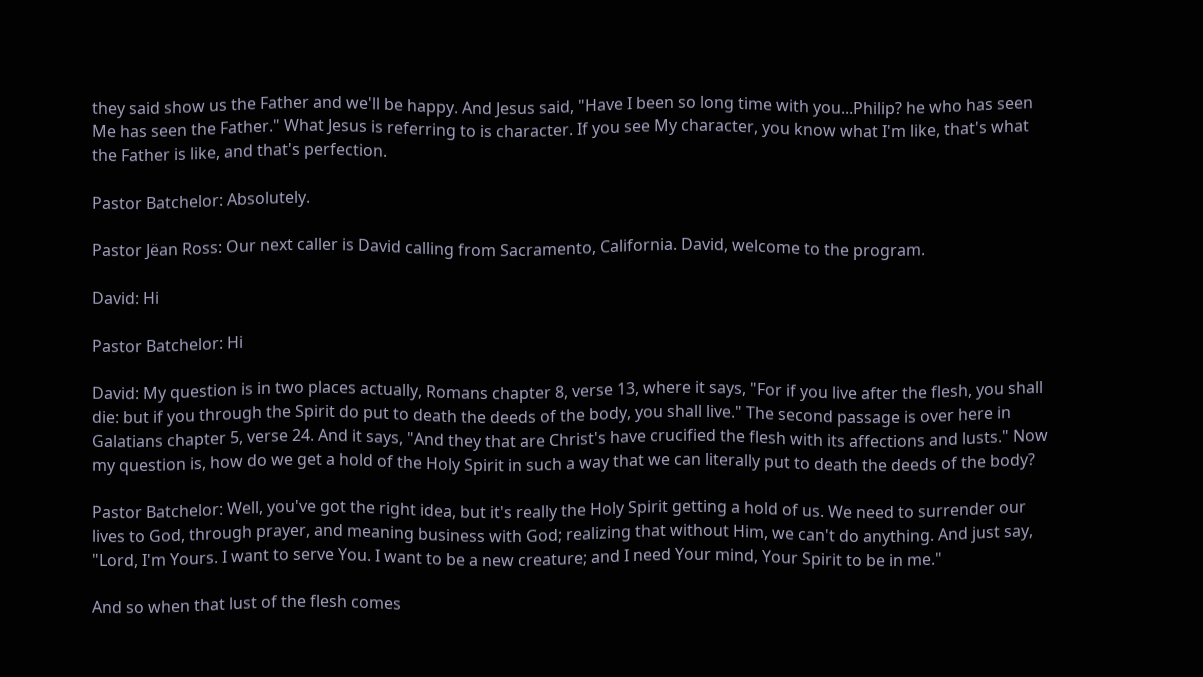they said show us the Father and we'll be happy. And Jesus said, "Have I been so long time with you...Philip? he who has seen Me has seen the Father." What Jesus is referring to is character. If you see My character, you know what I'm like, that's what the Father is like, and that's perfection.

Pastor Batchelor: Absolutely.

Pastor Jëan Ross: Our next caller is David calling from Sacramento, California. David, welcome to the program.

David: Hi

Pastor Batchelor: Hi

David: My question is in two places actually, Romans chapter 8, verse 13, where it says, "For if you live after the flesh, you shall die: but if you through the Spirit do put to death the deeds of the body, you shall live." The second passage is over here in Galatians chapter 5, verse 24. And it says, "And they that are Christ's have crucified the flesh with its affections and lusts." Now my question is, how do we get a hold of the Holy Spirit in such a way that we can literally put to death the deeds of the body?

Pastor Batchelor: Well, you've got the right idea, but it's really the Holy Spirit getting a hold of us. We need to surrender our lives to God, through prayer, and meaning business with God; realizing that without Him, we can't do anything. And just say, "Lord, I'm Yours. I want to serve You. I want to be a new creature; and I need Your mind, Your Spirit to be in me."

And so when that lust of the flesh comes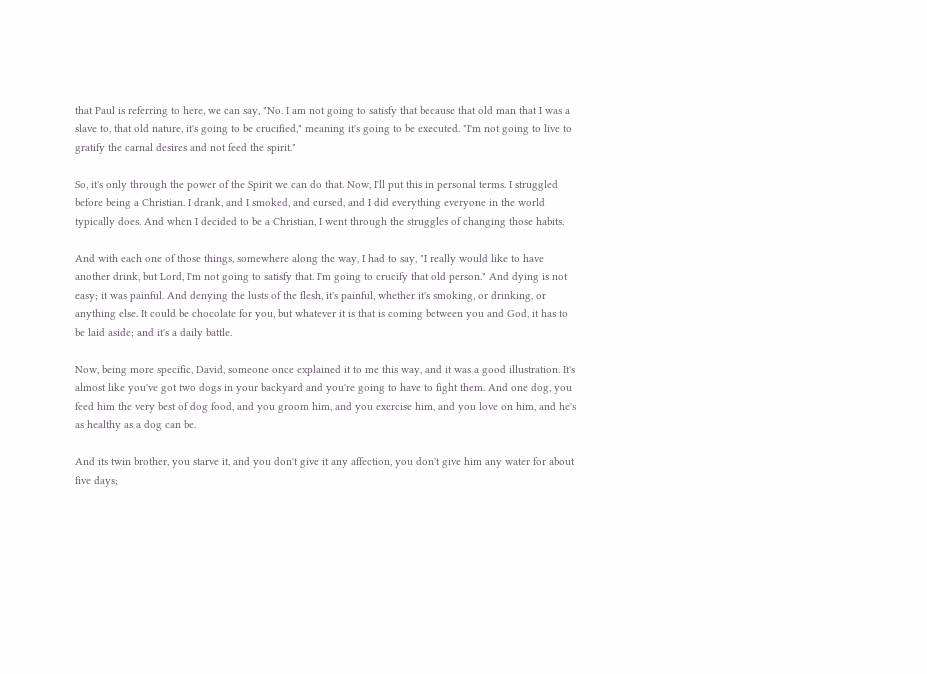that Paul is referring to here, we can say, "No. I am not going to satisfy that because that old man that I was a slave to, that old nature, it's going to be crucified," meaning it's going to be executed. "I'm not going to live to gratify the carnal desires and not feed the spirit."

So, it's only through the power of the Spirit we can do that. Now, I'll put this in personal terms. I struggled before being a Christian. I drank, and I smoked, and cursed, and I did everything everyone in the world typically does. And when I decided to be a Christian, I went through the struggles of changing those habits.

And with each one of those things, somewhere along the way, I had to say, "I really would like to have another drink, but Lord, I'm not going to satisfy that. I'm going to crucify that old person." And dying is not easy; it was painful. And denying the lusts of the flesh, it's painful, whether it's smoking, or drinking, or anything else. It could be chocolate for you, but whatever it is that is coming between you and God, it has to be laid aside; and it's a daily battle.

Now, being more specific, David, someone once explained it to me this way, and it was a good illustration. It's almost like you've got two dogs in your backyard and you're going to have to fight them. And one dog, you feed him the very best of dog food, and you groom him, and you exercise him, and you love on him, and he's as healthy as a dog can be.

And its twin brother, you starve it, and you don't give it any affection, you don't give him any water for about five days;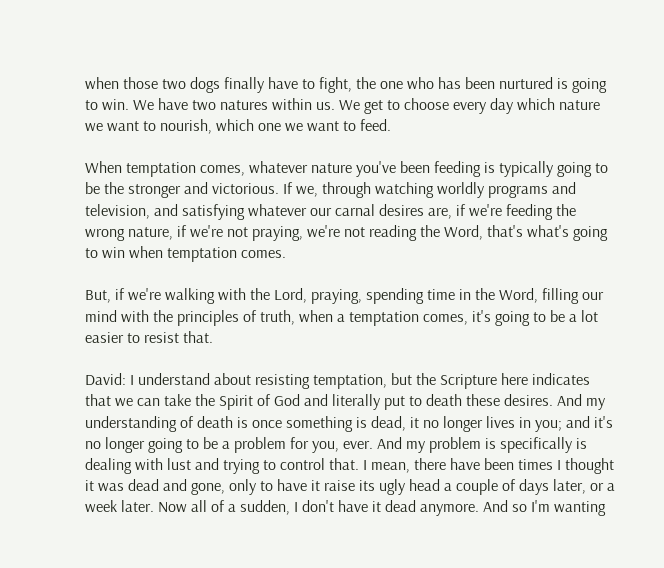when those two dogs finally have to fight, the one who has been nurtured is going to win. We have two natures within us. We get to choose every day which nature we want to nourish, which one we want to feed.

When temptation comes, whatever nature you've been feeding is typically going to be the stronger and victorious. If we, through watching worldly programs and television, and satisfying whatever our carnal desires are, if we're feeding the wrong nature, if we're not praying, we're not reading the Word, that's what's going to win when temptation comes.

But, if we're walking with the Lord, praying, spending time in the Word, filling our mind with the principles of truth, when a temptation comes, it's going to be a lot easier to resist that.

David: I understand about resisting temptation, but the Scripture here indicates that we can take the Spirit of God and literally put to death these desires. And my understanding of death is once something is dead, it no longer lives in you; and it's no longer going to be a problem for you, ever. And my problem is specifically is dealing with lust and trying to control that. I mean, there have been times I thought it was dead and gone, only to have it raise its ugly head a couple of days later, or a week later. Now all of a sudden, I don't have it dead anymore. And so I'm wanting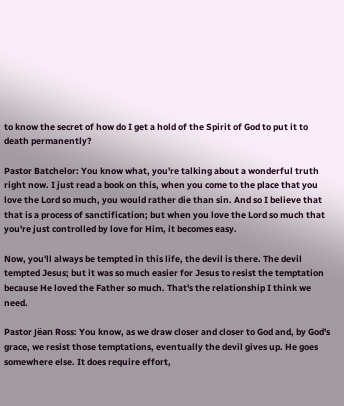to know the secret of how do I get a hold of the Spirit of God to put it to death permanently?

Pastor Batchelor: You know what, you're talking about a wonderful truth right now. I just read a book on this, when you come to the place that you love the Lord so much, you would rather die than sin. And so I believe that that is a process of sanctification; but when you love the Lord so much that you're just controlled by love for Him, it becomes easy.

Now, you'll always be tempted in this life, the devil is there. The devil tempted Jesus; but it was so much easier for Jesus to resist the temptation because He loved the Father so much. That's the relationship I think we need.

Pastor Jëan Ross: You know, as we draw closer and closer to God and, by God's grace, we resist those temptations, eventually the devil gives up. He goes somewhere else. It does require effort,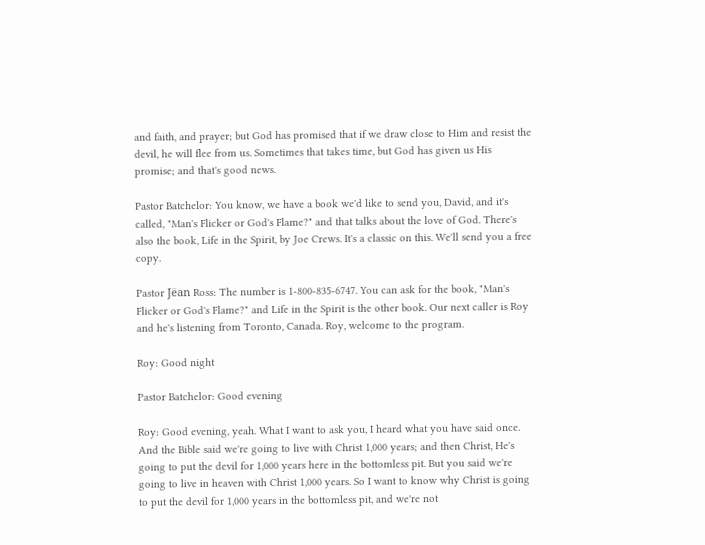and faith, and prayer; but God has promised that if we draw close to Him and resist the devil, he will flee from us. Sometimes that takes time, but God has given us His promise; and that's good news.

Pastor Batchelor: You know, we have a book we'd like to send you, David, and it's called, "Man's Flicker or God's Flame?" and that talks about the love of God. There's also the book, Life in the Spirit, by Joe Crews. It's a classic on this. We'll send you a free copy.

Pastor Jëan Ross: The number is 1-800-835-6747. You can ask for the book, "Man's Flicker or God's Flame?" and Life in the Spirit is the other book. Our next caller is Roy and he's listening from Toronto, Canada. Roy, welcome to the program.

Roy: Good night

Pastor Batchelor: Good evening

Roy: Good evening, yeah. What I want to ask you, I heard what you have said once. And the Bible said we're going to live with Christ 1,000 years; and then Christ, He's going to put the devil for 1,000 years here in the bottomless pit. But you said we're going to live in heaven with Christ 1,000 years. So I want to know why Christ is going to put the devil for 1,000 years in the bottomless pit, and we're not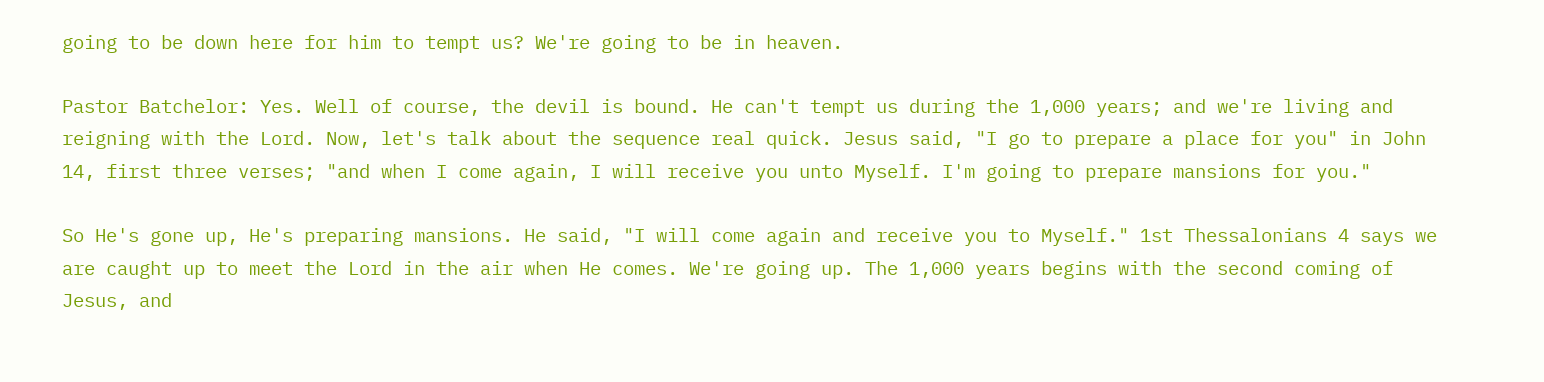going to be down here for him to tempt us? We're going to be in heaven.

Pastor Batchelor: Yes. Well of course, the devil is bound. He can't tempt us during the 1,000 years; and we're living and reigning with the Lord. Now, let's talk about the sequence real quick. Jesus said, "I go to prepare a place for you" in John 14, first three verses; "and when I come again, I will receive you unto Myself. I'm going to prepare mansions for you."

So He's gone up, He's preparing mansions. He said, "I will come again and receive you to Myself." 1st Thessalonians 4 says we are caught up to meet the Lord in the air when He comes. We're going up. The 1,000 years begins with the second coming of Jesus, and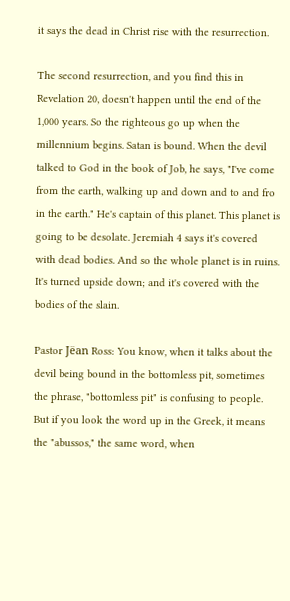it says the dead in Christ rise with the resurrection.

The second resurrection, and you find this in Revelation 20, doesn't happen until the end of the 1,000 years. So the righteous go up when the millennium begins. Satan is bound. When the devil talked to God in the book of Job, he says, "I've come from the earth, walking up and down and to and fro in the earth." He's captain of this planet. This planet is going to be desolate. Jeremiah 4 says it's covered with dead bodies. And so the whole planet is in ruins. It's turned upside down; and it's covered with the bodies of the slain.

Pastor Jëan Ross: You know, when it talks about the devil being bound in the bottomless pit, sometimes the phrase, "bottomless pit" is confusing to people. But if you look the word up in the Greek, it means the "abussos," the same word, when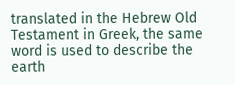translated in the Hebrew Old Testament in Greek, the same word is used to describe the earth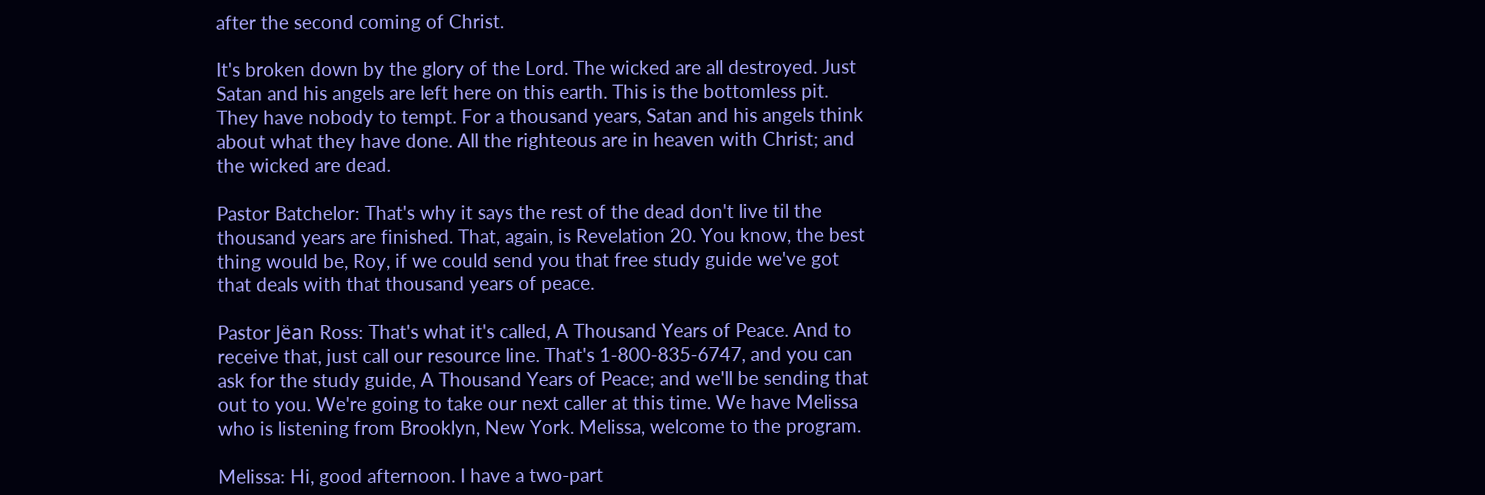after the second coming of Christ.

It's broken down by the glory of the Lord. The wicked are all destroyed. Just Satan and his angels are left here on this earth. This is the bottomless pit. They have nobody to tempt. For a thousand years, Satan and his angels think about what they have done. All the righteous are in heaven with Christ; and the wicked are dead.

Pastor Batchelor: That's why it says the rest of the dead don't live til the thousand years are finished. That, again, is Revelation 20. You know, the best thing would be, Roy, if we could send you that free study guide we've got that deals with that thousand years of peace.

Pastor Jëan Ross: That's what it's called, A Thousand Years of Peace. And to receive that, just call our resource line. That's 1-800-835-6747, and you can ask for the study guide, A Thousand Years of Peace; and we'll be sending that out to you. We're going to take our next caller at this time. We have Melissa who is listening from Brooklyn, New York. Melissa, welcome to the program.

Melissa: Hi, good afternoon. I have a two-part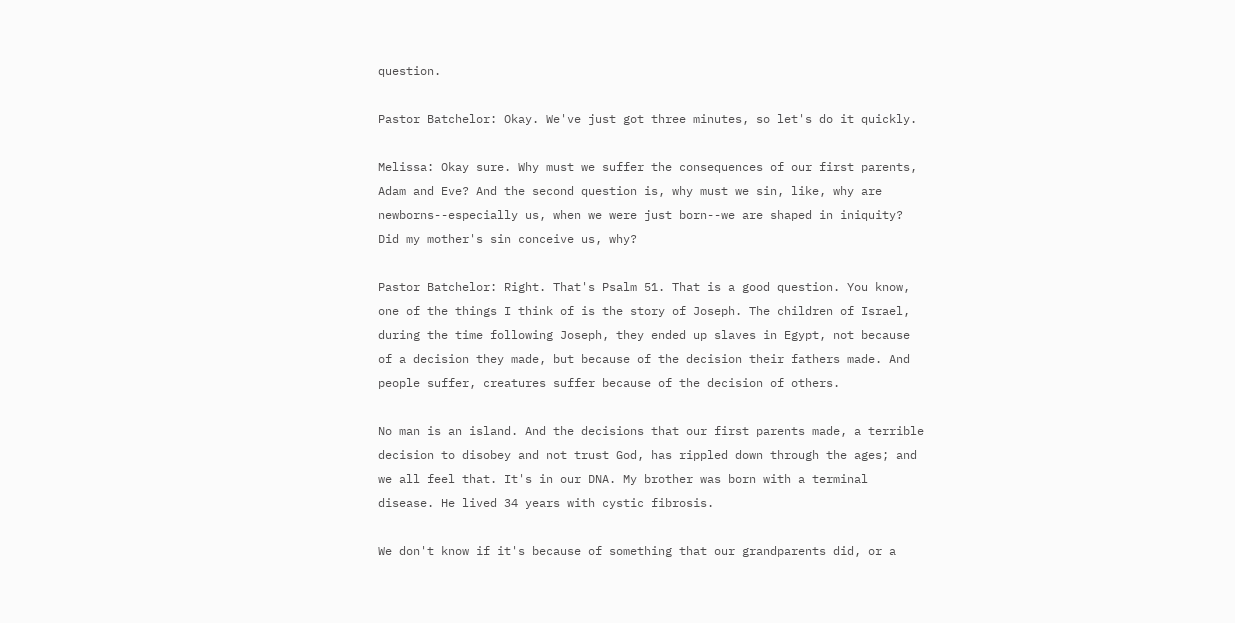question.

Pastor Batchelor: Okay. We've just got three minutes, so let's do it quickly.

Melissa: Okay sure. Why must we suffer the consequences of our first parents, Adam and Eve? And the second question is, why must we sin, like, why are newborns--especially us, when we were just born--we are shaped in iniquity? Did my mother's sin conceive us, why?

Pastor Batchelor: Right. That's Psalm 51. That is a good question. You know, one of the things I think of is the story of Joseph. The children of Israel, during the time following Joseph, they ended up slaves in Egypt, not because of a decision they made, but because of the decision their fathers made. And people suffer, creatures suffer because of the decision of others.

No man is an island. And the decisions that our first parents made, a terrible decision to disobey and not trust God, has rippled down through the ages; and we all feel that. It's in our DNA. My brother was born with a terminal disease. He lived 34 years with cystic fibrosis.

We don't know if it's because of something that our grandparents did, or a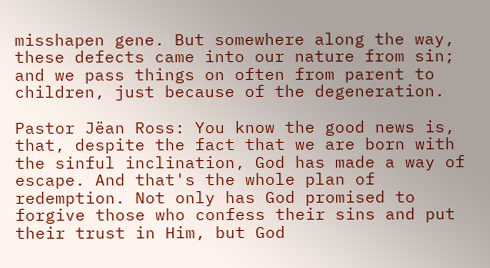misshapen gene. But somewhere along the way, these defects came into our nature from sin; and we pass things on often from parent to children, just because of the degeneration.

Pastor Jëan Ross: You know the good news is, that, despite the fact that we are born with the sinful inclination, God has made a way of escape. And that's the whole plan of redemption. Not only has God promised to forgive those who confess their sins and put their trust in Him, but God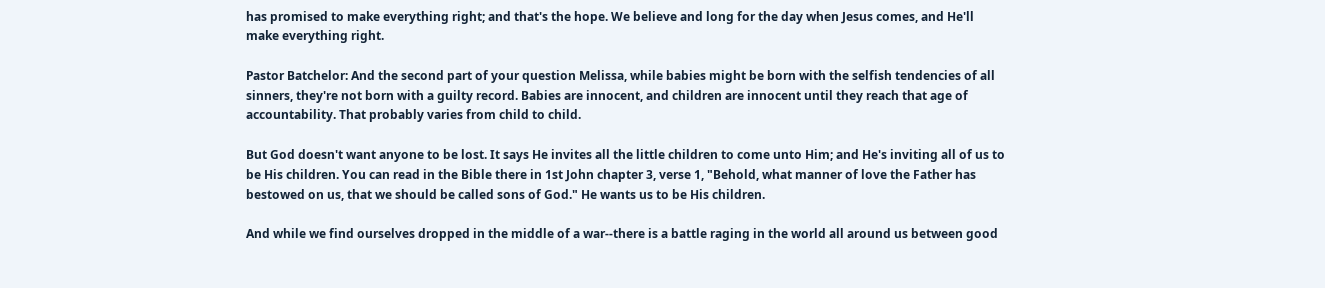has promised to make everything right; and that's the hope. We believe and long for the day when Jesus comes, and He'll make everything right.

Pastor Batchelor: And the second part of your question Melissa, while babies might be born with the selfish tendencies of all sinners, they're not born with a guilty record. Babies are innocent, and children are innocent until they reach that age of accountability. That probably varies from child to child.

But God doesn't want anyone to be lost. It says He invites all the little children to come unto Him; and He's inviting all of us to be His children. You can read in the Bible there in 1st John chapter 3, verse 1, "Behold, what manner of love the Father has bestowed on us, that we should be called sons of God." He wants us to be His children.

And while we find ourselves dropped in the middle of a war--there is a battle raging in the world all around us between good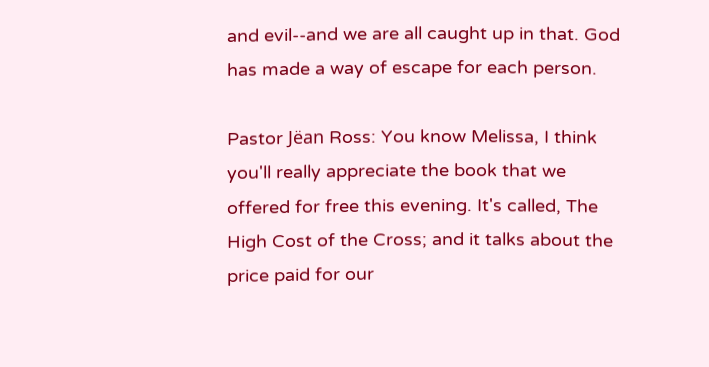and evil--and we are all caught up in that. God has made a way of escape for each person.

Pastor Jëan Ross: You know Melissa, I think you'll really appreciate the book that we offered for free this evening. It's called, The High Cost of the Cross; and it talks about the price paid for our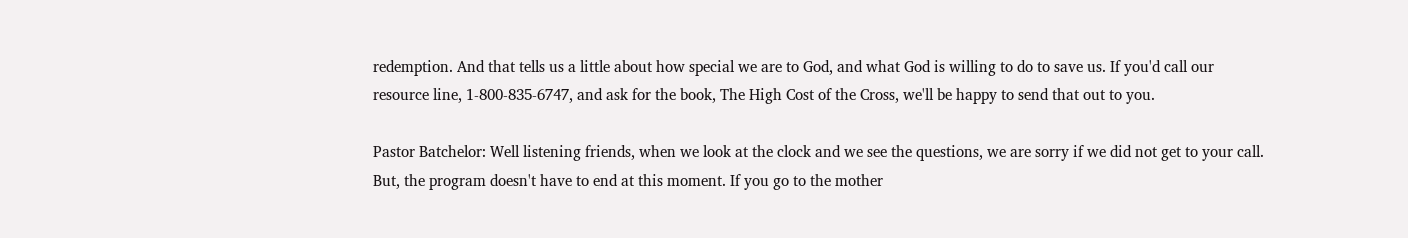redemption. And that tells us a little about how special we are to God, and what God is willing to do to save us. If you'd call our resource line, 1-800-835-6747, and ask for the book, The High Cost of the Cross, we'll be happy to send that out to you.

Pastor Batchelor: Well listening friends, when we look at the clock and we see the questions, we are sorry if we did not get to your call. But, the program doesn't have to end at this moment. If you go to the mother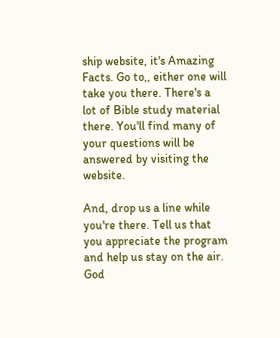ship website, it's Amazing Facts. Go to,, either one will take you there. There's a lot of Bible study material there. You'll find many of your questions will be answered by visiting the website.

And, drop us a line while you're there. Tell us that you appreciate the program and help us stay on the air. God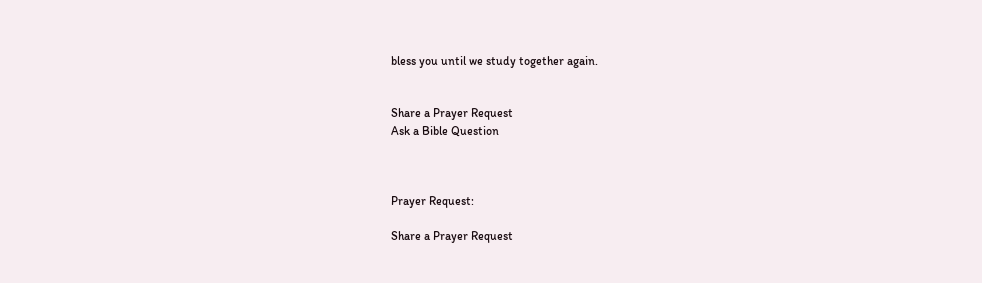bless you until we study together again.


Share a Prayer Request
Ask a Bible Question



Prayer Request:

Share a Prayer Request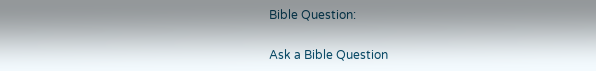Bible Question:

Ask a Bible Question